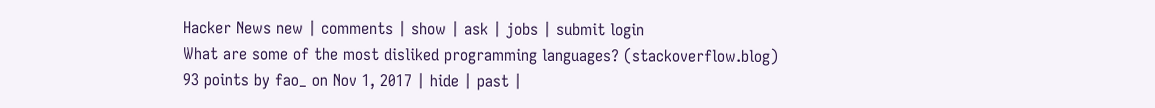Hacker News new | comments | show | ask | jobs | submit login
What are some of the most disliked programming languages? (stackoverflow.blog)
93 points by fao_ on Nov 1, 2017 | hide | past |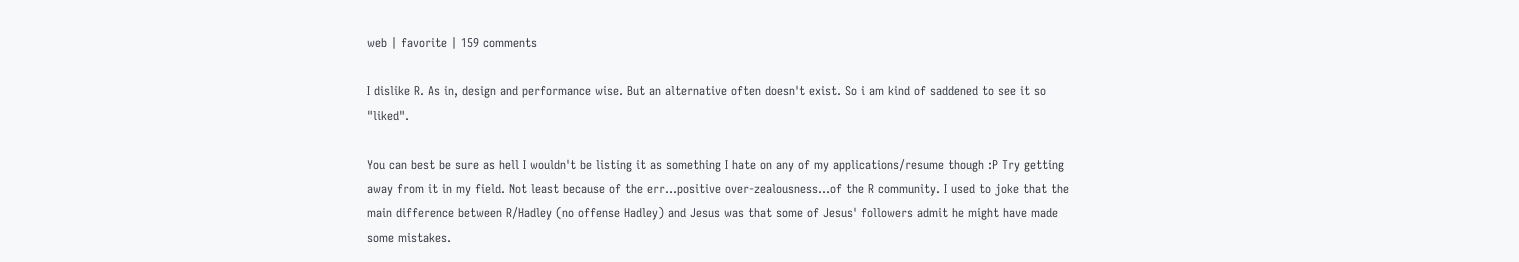web | favorite | 159 comments

I dislike R. As in, design and performance wise. But an alternative often doesn't exist. So i am kind of saddened to see it so "liked".

You can best be sure as hell I wouldn't be listing it as something I hate on any of my applications/resume though :P Try getting away from it in my field. Not least because of the err...positive over-zealousness...of the R community. I used to joke that the main difference between R/Hadley (no offense Hadley) and Jesus was that some of Jesus' followers admit he might have made some mistakes.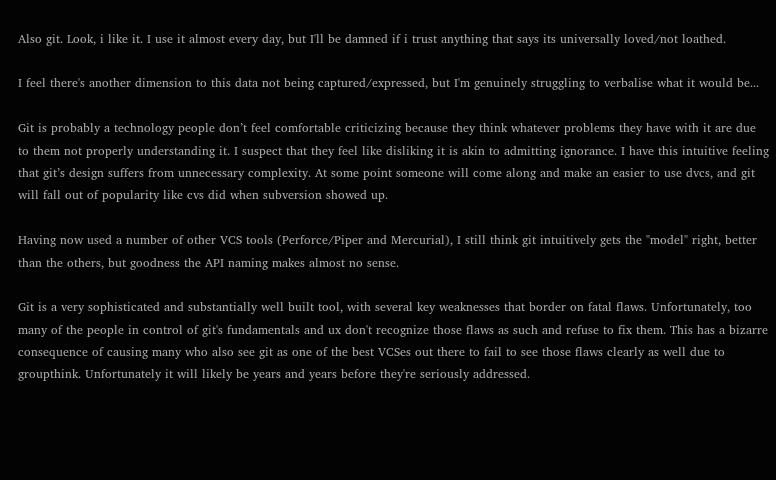Also git. Look, i like it. I use it almost every day, but I'll be damned if i trust anything that says its universally loved/not loathed.

I feel there's another dimension to this data not being captured/expressed, but I'm genuinely struggling to verbalise what it would be...

Git is probably a technology people don’t feel comfortable criticizing because they think whatever problems they have with it are due to them not properly understanding it. I suspect that they feel like disliking it is akin to admitting ignorance. I have this intuitive feeling that git’s design suffers from unnecessary complexity. At some point someone will come along and make an easier to use dvcs, and git will fall out of popularity like cvs did when subversion showed up.

Having now used a number of other VCS tools (Perforce/Piper and Mercurial), I still think git intuitively gets the "model" right, better than the others, but goodness the API naming makes almost no sense.

Git is a very sophisticated and substantially well built tool, with several key weaknesses that border on fatal flaws. Unfortunately, too many of the people in control of git's fundamentals and ux don't recognize those flaws as such and refuse to fix them. This has a bizarre consequence of causing many who also see git as one of the best VCSes out there to fail to see those flaws clearly as well due to groupthink. Unfortunately it will likely be years and years before they're seriously addressed.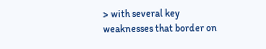> with several key weaknesses that border on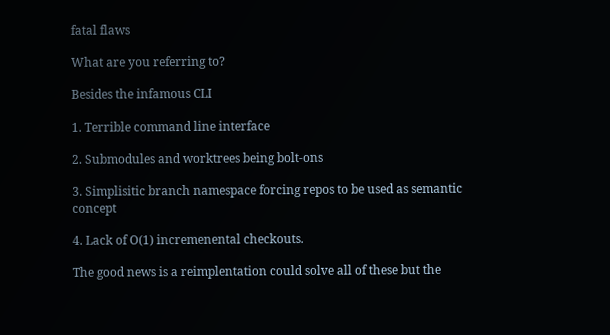fatal flaws

What are you referring to?

Besides the infamous CLI

1. Terrible command line interface

2. Submodules and worktrees being bolt-ons

3. Simplisitic branch namespace forcing repos to be used as semantic concept

4. Lack of O(1) incremenental checkouts.

The good news is a reimplentation could solve all of these but the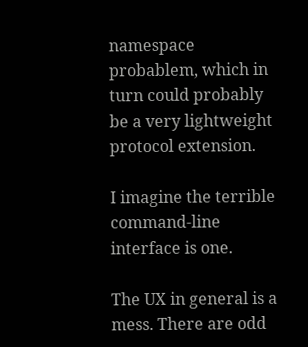namespace probablem, which in turn could probably be a very lightweight protocol extension.

I imagine the terrible command-line interface is one.

The UX in general is a mess. There are odd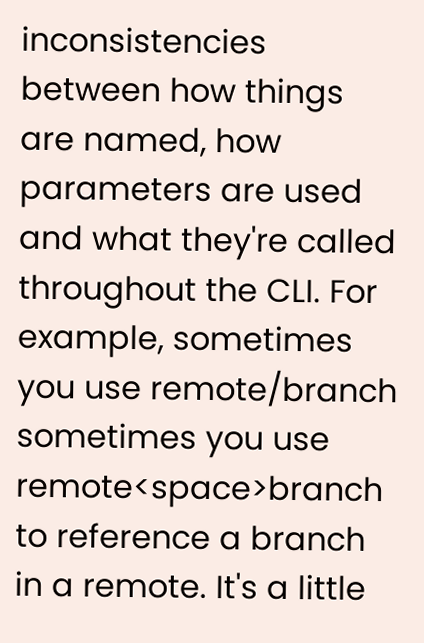inconsistencies between how things are named, how parameters are used and what they're called throughout the CLI. For example, sometimes you use remote/branch sometimes you use remote<space>branch to reference a branch in a remote. It's a little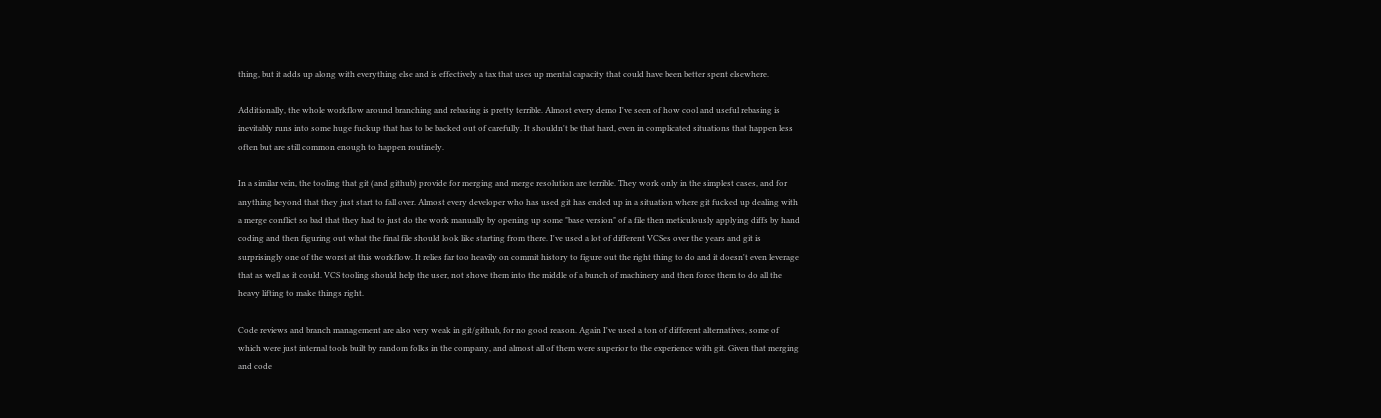thing, but it adds up along with everything else and is effectively a tax that uses up mental capacity that could have been better spent elsewhere.

Additionally, the whole workflow around branching and rebasing is pretty terrible. Almost every demo I've seen of how cool and useful rebasing is inevitably runs into some huge fuckup that has to be backed out of carefully. It shouldn't be that hard, even in complicated situations that happen less often but are still common enough to happen routinely.

In a similar vein, the tooling that git (and github) provide for merging and merge resolution are terrible. They work only in the simplest cases, and for anything beyond that they just start to fall over. Almost every developer who has used git has ended up in a situation where git fucked up dealing with a merge conflict so bad that they had to just do the work manually by opening up some "base version" of a file then meticulously applying diffs by hand coding and then figuring out what the final file should look like starting from there. I've used a lot of different VCSes over the years and git is surprisingly one of the worst at this workflow. It relies far too heavily on commit history to figure out the right thing to do and it doesn't even leverage that as well as it could. VCS tooling should help the user, not shove them into the middle of a bunch of machinery and then force them to do all the heavy lifting to make things right.

Code reviews and branch management are also very weak in git/github, for no good reason. Again I've used a ton of different alternatives, some of which were just internal tools built by random folks in the company, and almost all of them were superior to the experience with git. Given that merging and code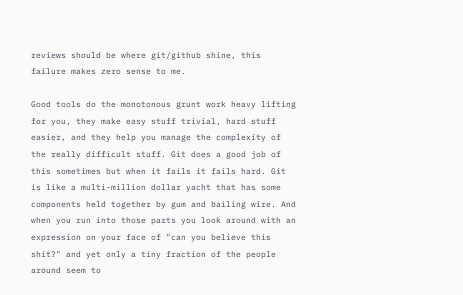reviews should be where git/github shine, this failure makes zero sense to me.

Good tools do the monotonous grunt work heavy lifting for you, they make easy stuff trivial, hard stuff easier, and they help you manage the complexity of the really difficult stuff. Git does a good job of this sometimes but when it fails it fails hard. Git is like a multi-million dollar yacht that has some components held together by gum and bailing wire. And when you run into those parts you look around with an expression on your face of "can you believe this shit?" and yet only a tiny fraction of the people around seem to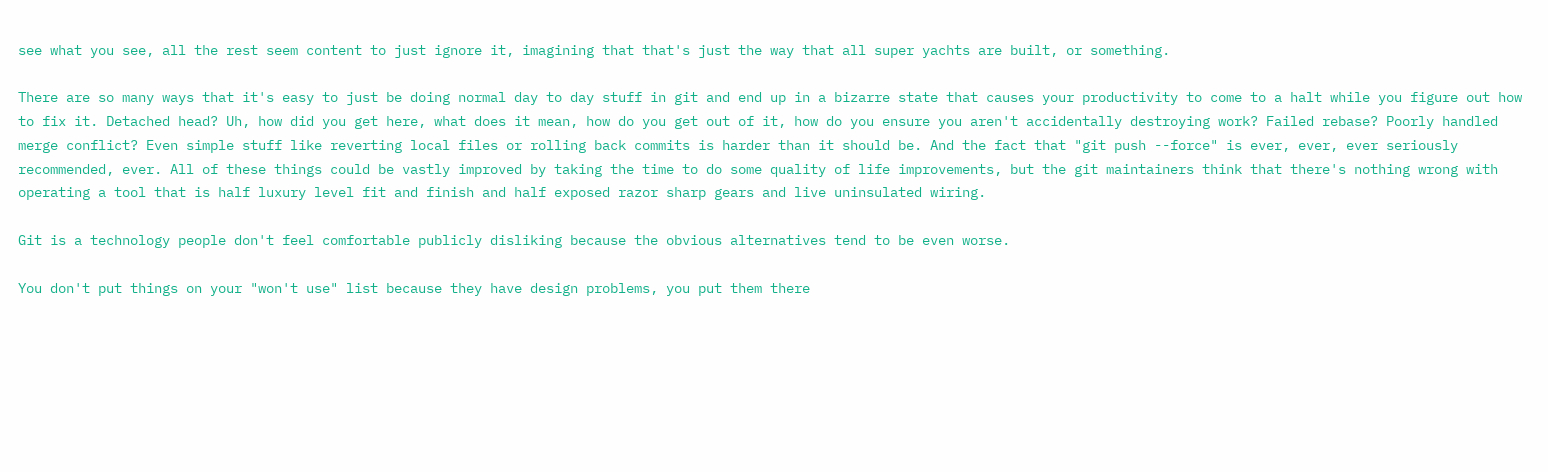see what you see, all the rest seem content to just ignore it, imagining that that's just the way that all super yachts are built, or something.

There are so many ways that it's easy to just be doing normal day to day stuff in git and end up in a bizarre state that causes your productivity to come to a halt while you figure out how to fix it. Detached head? Uh, how did you get here, what does it mean, how do you get out of it, how do you ensure you aren't accidentally destroying work? Failed rebase? Poorly handled merge conflict? Even simple stuff like reverting local files or rolling back commits is harder than it should be. And the fact that "git push --force" is ever, ever, ever seriously recommended, ever. All of these things could be vastly improved by taking the time to do some quality of life improvements, but the git maintainers think that there's nothing wrong with operating a tool that is half luxury level fit and finish and half exposed razor sharp gears and live uninsulated wiring.

Git is a technology people don't feel comfortable publicly disliking because the obvious alternatives tend to be even worse.

You don't put things on your "won't use" list because they have design problems, you put them there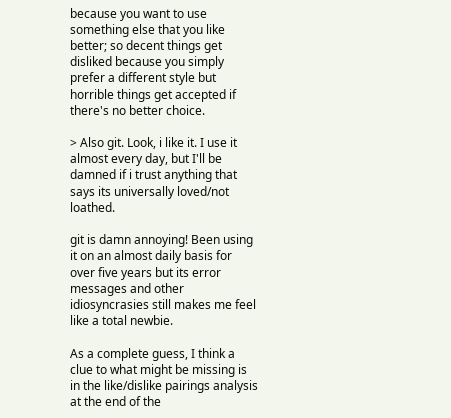because you want to use something else that you like better; so decent things get disliked because you simply prefer a different style but horrible things get accepted if there's no better choice.

> Also git. Look, i like it. I use it almost every day, but I'll be damned if i trust anything that says its universally loved/not loathed.

git is damn annoying! Been using it on an almost daily basis for over five years but its error messages and other idiosyncrasies still makes me feel like a total newbie.

As a complete guess, I think a clue to what might be missing is in the like/dislike pairings analysis at the end of the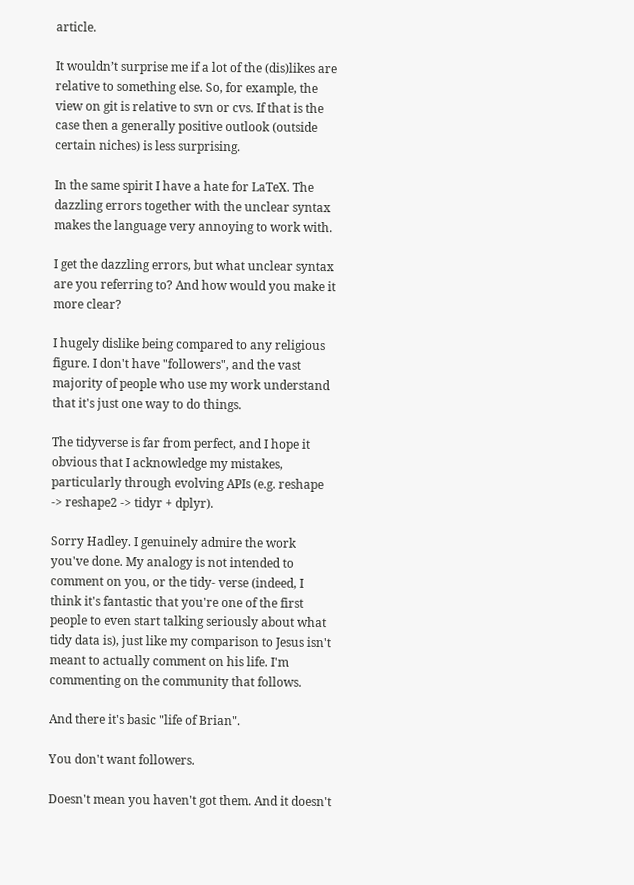article.

It wouldn’t surprise me if a lot of the (dis)likes are relative to something else. So, for example, the view on git is relative to svn or cvs. If that is the case then a generally positive outlook (outside certain niches) is less surprising.

In the same spirit I have a hate for LaTeX. The dazzling errors together with the unclear syntax makes the language very annoying to work with.

I get the dazzling errors, but what unclear syntax are you referring to? And how would you make it more clear?

I hugely dislike being compared to any religious figure. I don't have "followers", and the vast majority of people who use my work understand that it's just one way to do things.

The tidyverse is far from perfect, and I hope it obvious that I acknowledge my mistakes, particularly through evolving APIs (e.g. reshape -> reshape2 -> tidyr + dplyr).

Sorry Hadley. I genuinely admire the work you've done. My analogy is not intended to comment on you, or the tidy- verse (indeed, I think it's fantastic that you're one of the first people to even start talking seriously about what tidy data is), just like my comparison to Jesus isn't meant to actually comment on his life. I'm commenting on the community that follows.

And there it's basic "life of Brian".

You don't want followers.

Doesn't mean you haven't got them. And it doesn't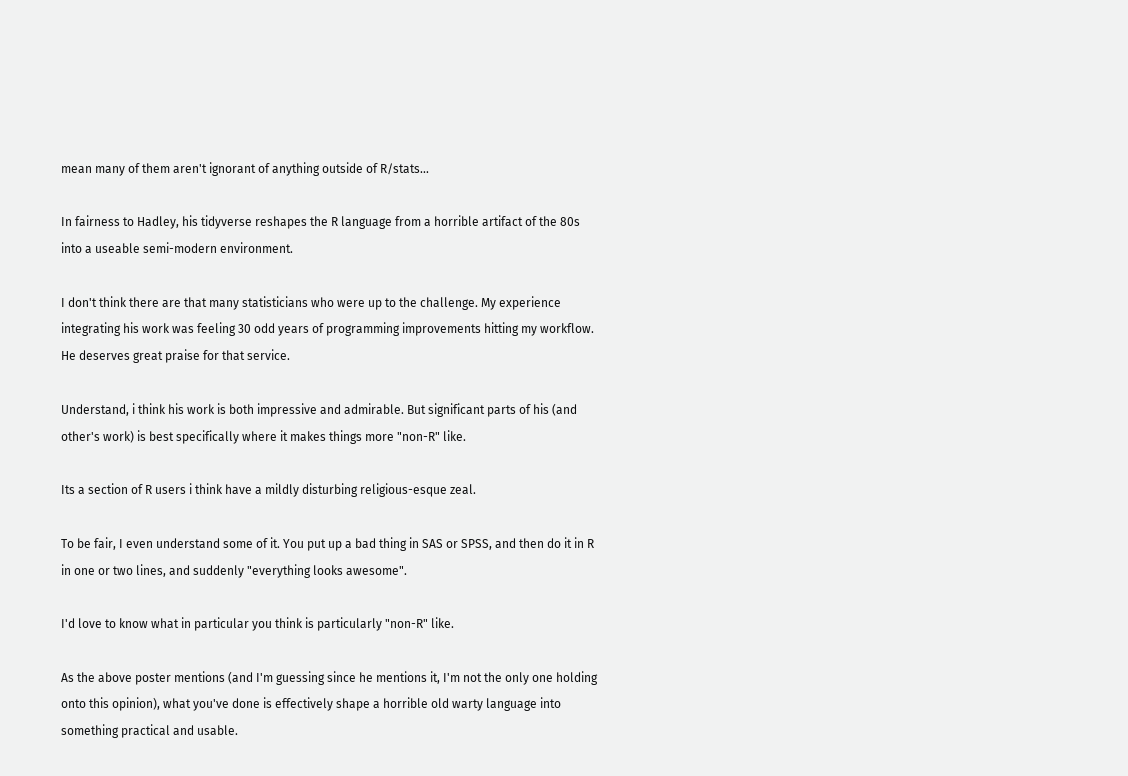mean many of them aren't ignorant of anything outside of R/stats...

In fairness to Hadley, his tidyverse reshapes the R language from a horrible artifact of the 80s into a useable semi-modern environment.

I don't think there are that many statisticians who were up to the challenge. My experience integrating his work was feeling 30 odd years of programming improvements hitting my workflow. He deserves great praise for that service.

Understand, i think his work is both impressive and admirable. But significant parts of his (and other's work) is best specifically where it makes things more "non-R" like.

Its a section of R users i think have a mildly disturbing religious-esque zeal.

To be fair, I even understand some of it. You put up a bad thing in SAS or SPSS, and then do it in R in one or two lines, and suddenly "everything looks awesome".

I'd love to know what in particular you think is particularly "non-R" like.

As the above poster mentions (and I'm guessing since he mentions it, I'm not the only one holding onto this opinion), what you've done is effectively shape a horrible old warty language into something practical and usable.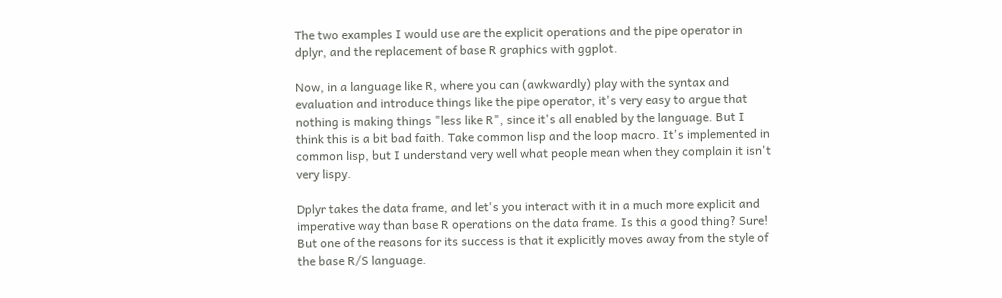The two examples I would use are the explicit operations and the pipe operator in dplyr, and the replacement of base R graphics with ggplot.

Now, in a language like R, where you can (awkwardly) play with the syntax and evaluation and introduce things like the pipe operator, it's very easy to argue that nothing is making things "less like R", since it's all enabled by the language. But I think this is a bit bad faith. Take common lisp and the loop macro. It's implemented in common lisp, but I understand very well what people mean when they complain it isn't very lispy.

Dplyr takes the data frame, and let's you interact with it in a much more explicit and imperative way than base R operations on the data frame. Is this a good thing? Sure! But one of the reasons for its success is that it explicitly moves away from the style of the base R/S language.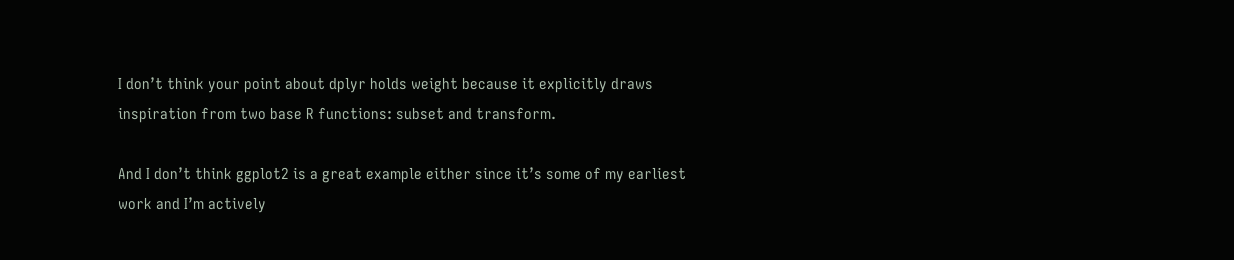I don’t think your point about dplyr holds weight because it explicitly draws inspiration from two base R functions: subset and transform.

And I don’t think ggplot2 is a great example either since it’s some of my earliest work and I’m actively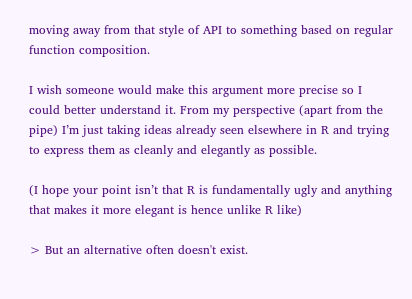moving away from that style of API to something based on regular function composition.

I wish someone would make this argument more precise so I could better understand it. From my perspective (apart from the pipe) I’m just taking ideas already seen elsewhere in R and trying to express them as cleanly and elegantly as possible.

(I hope your point isn’t that R is fundamentally ugly and anything that makes it more elegant is hence unlike R like)

> But an alternative often doesn't exist.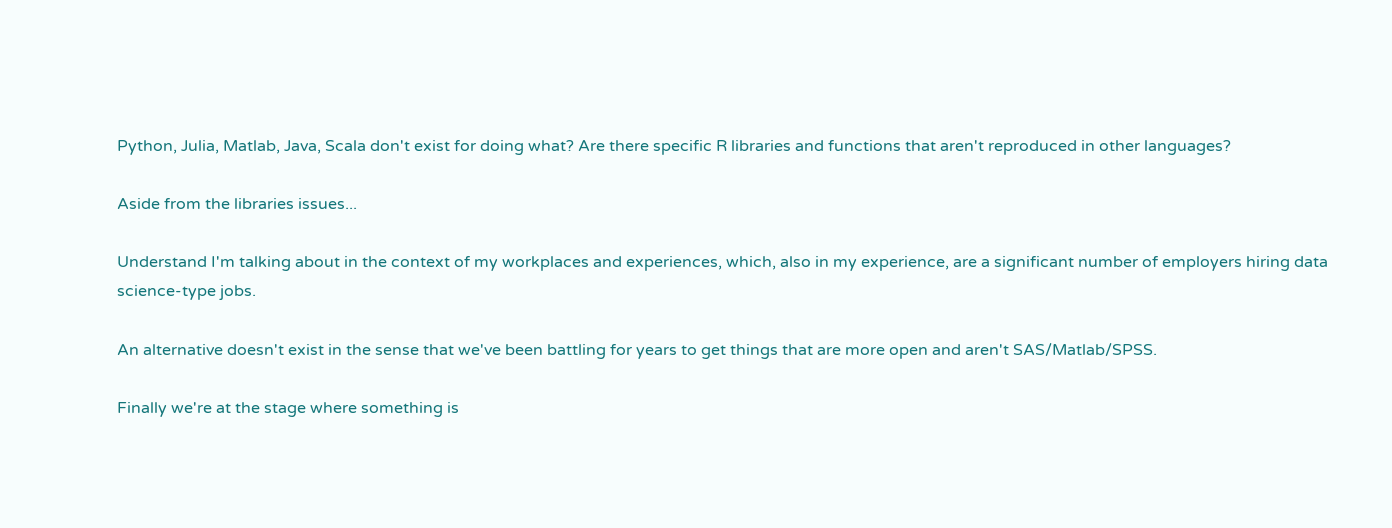Python, Julia, Matlab, Java, Scala don't exist for doing what? Are there specific R libraries and functions that aren't reproduced in other languages?

Aside from the libraries issues...

Understand I'm talking about in the context of my workplaces and experiences, which, also in my experience, are a significant number of employers hiring data science-type jobs.

An alternative doesn't exist in the sense that we've been battling for years to get things that are more open and aren't SAS/Matlab/SPSS.

Finally we're at the stage where something is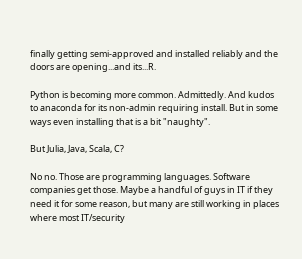finally getting semi-approved and installed reliably and the doors are opening...and its...R.

Python is becoming more common. Admittedly. And kudos to anaconda for its non-admin requiring install. But in some ways even installing that is a bit "naughty".

But Julia, Java, Scala, C?

No no. Those are programming languages. Software companies get those. Maybe a handful of guys in IT if they need it for some reason, but many are still working in places where most IT/security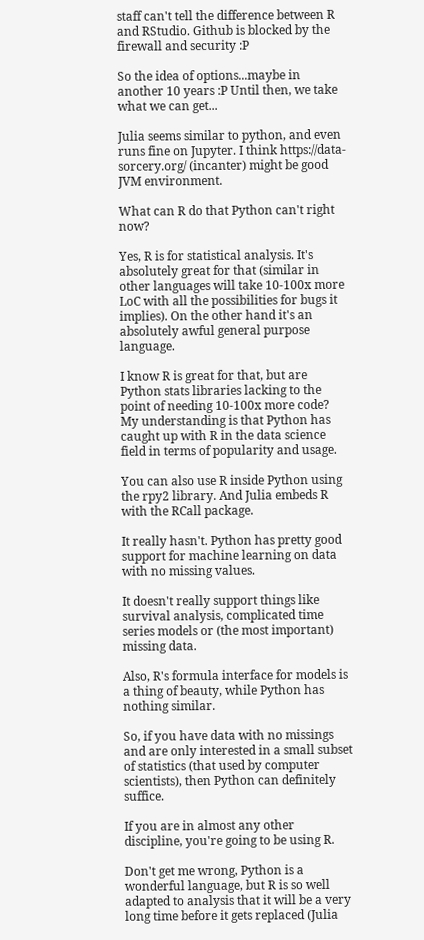staff can't tell the difference between R and RStudio. Github is blocked by the firewall and security :P

So the idea of options...maybe in another 10 years :P Until then, we take what we can get...

Julia seems similar to python, and even runs fine on Jupyter. I think https://data-sorcery.org/ (incanter) might be good JVM environment.

What can R do that Python can't right now?

Yes, R is for statistical analysis. It's absolutely great for that (similar in other languages will take 10-100x more LoC with all the possibilities for bugs it implies). On the other hand it's an absolutely awful general purpose language.

I know R is great for that, but are Python stats libraries lacking to the point of needing 10-100x more code? My understanding is that Python has caught up with R in the data science field in terms of popularity and usage.

You can also use R inside Python using the rpy2 library. And Julia embeds R with the RCall package.

It really hasn't. Python has pretty good support for machine learning on data with no missing values.

It doesn't really support things like survival analysis, complicated time series models or (the most important) missing data.

Also, R's formula interface for models is a thing of beauty, while Python has nothing similar.

So, if you have data with no missings and are only interested in a small subset of statistics (that used by computer scientists), then Python can definitely suffice.

If you are in almost any other discipline, you're going to be using R.

Don't get me wrong, Python is a wonderful language, but R is so well adapted to analysis that it will be a very long time before it gets replaced (Julia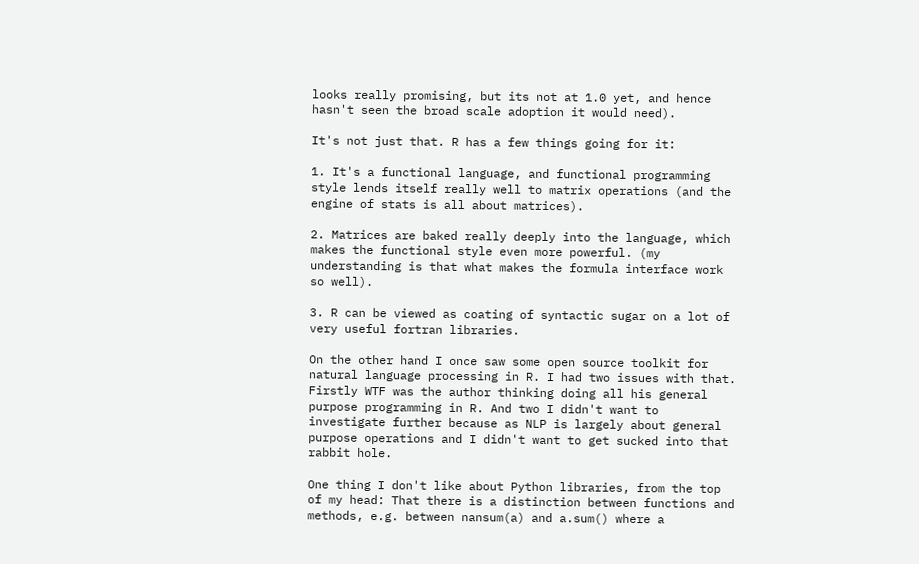looks really promising, but its not at 1.0 yet, and hence hasn't seen the broad scale adoption it would need).

It's not just that. R has a few things going for it:

1. It's a functional language, and functional programming style lends itself really well to matrix operations (and the engine of stats is all about matrices).

2. Matrices are baked really deeply into the language, which makes the functional style even more powerful. (my understanding is that what makes the formula interface work so well).

3. R can be viewed as coating of syntactic sugar on a lot of very useful fortran libraries.

On the other hand I once saw some open source toolkit for natural language processing in R. I had two issues with that. Firstly WTF was the author thinking doing all his general purpose programming in R. And two I didn't want to investigate further because as NLP is largely about general purpose operations and I didn't want to get sucked into that rabbit hole.

One thing I don't like about Python libraries, from the top of my head: That there is a distinction between functions and methods, e.g. between nansum(a) and a.sum() where a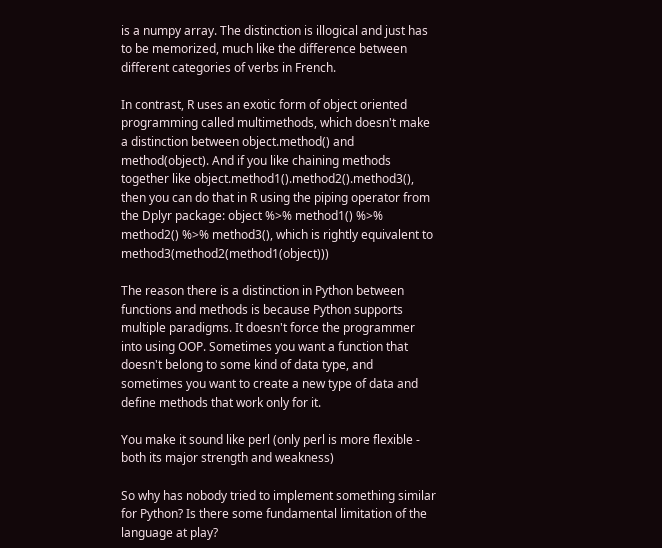is a numpy array. The distinction is illogical and just has to be memorized, much like the difference between different categories of verbs in French.

In contrast, R uses an exotic form of object oriented programming called multimethods, which doesn't make a distinction between object.method() and method(object). And if you like chaining methods together like object.method1().method2().method3(), then you can do that in R using the piping operator from the Dplyr package: object %>% method1() %>% method2() %>% method3(), which is rightly equivalent to method3(method2(method1(object)))

The reason there is a distinction in Python between functions and methods is because Python supports multiple paradigms. It doesn't force the programmer into using OOP. Sometimes you want a function that doesn't belong to some kind of data type, and sometimes you want to create a new type of data and define methods that work only for it.

You make it sound like perl (only perl is more flexible - both its major strength and weakness)

So why has nobody tried to implement something similar for Python? Is there some fundamental limitation of the language at play?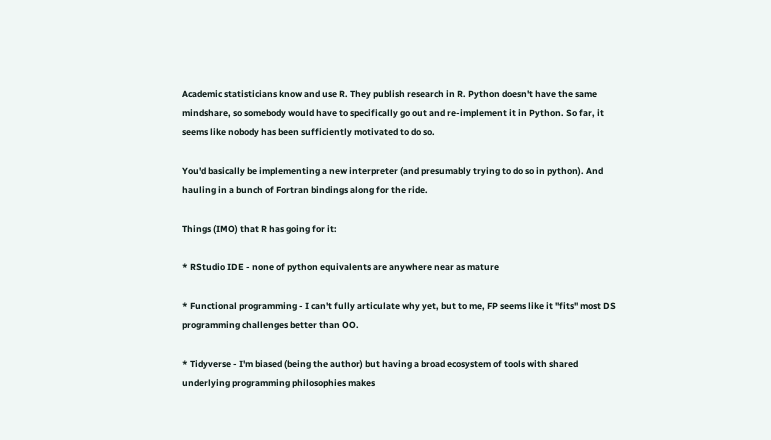Academic statisticians know and use R. They publish research in R. Python doesn't have the same mindshare, so somebody would have to specifically go out and re-implement it in Python. So far, it seems like nobody has been sufficiently motivated to do so.

You'd basically be implementing a new interpreter (and presumably trying to do so in python). And hauling in a bunch of Fortran bindings along for the ride.

Things (IMO) that R has going for it:

* RStudio IDE - none of python equivalents are anywhere near as mature

* Functional programming - I can't fully articulate why yet, but to me, FP seems like it "fits" most DS programming challenges better than OO.

* Tidyverse - I'm biased (being the author) but having a broad ecosystem of tools with shared underlying programming philosophies makes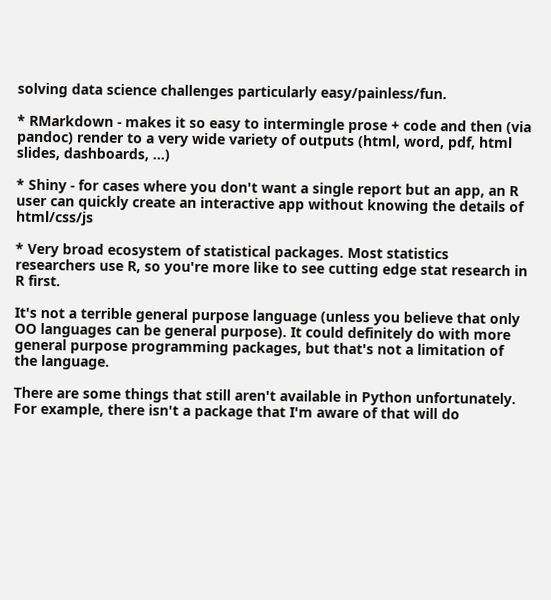solving data science challenges particularly easy/painless/fun.

* RMarkdown - makes it so easy to intermingle prose + code and then (via pandoc) render to a very wide variety of outputs (html, word, pdf, html slides, dashboards, ...)

* Shiny - for cases where you don't want a single report but an app, an R user can quickly create an interactive app without knowing the details of html/css/js

* Very broad ecosystem of statistical packages. Most statistics researchers use R, so you're more like to see cutting edge stat research in R first.

It's not a terrible general purpose language (unless you believe that only OO languages can be general purpose). It could definitely do with more general purpose programming packages, but that's not a limitation of the language.

There are some things that still aren't available in Python unfortunately. For example, there isn't a package that I'm aware of that will do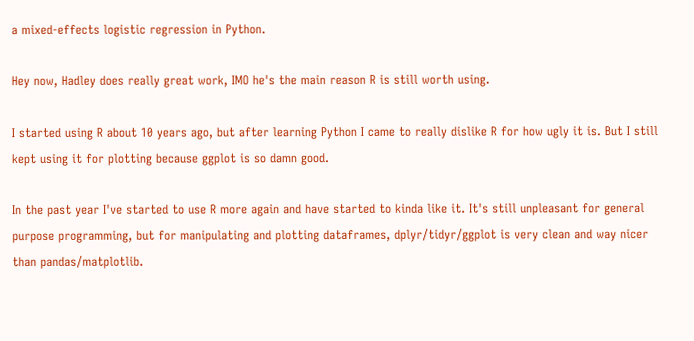a mixed-effects logistic regression in Python.

Hey now, Hadley does really great work, IMO he's the main reason R is still worth using.

I started using R about 10 years ago, but after learning Python I came to really dislike R for how ugly it is. But I still kept using it for plotting because ggplot is so damn good.

In the past year I've started to use R more again and have started to kinda like it. It's still unpleasant for general purpose programming, but for manipulating and plotting dataframes, dplyr/tidyr/ggplot is very clean and way nicer than pandas/matplotlib.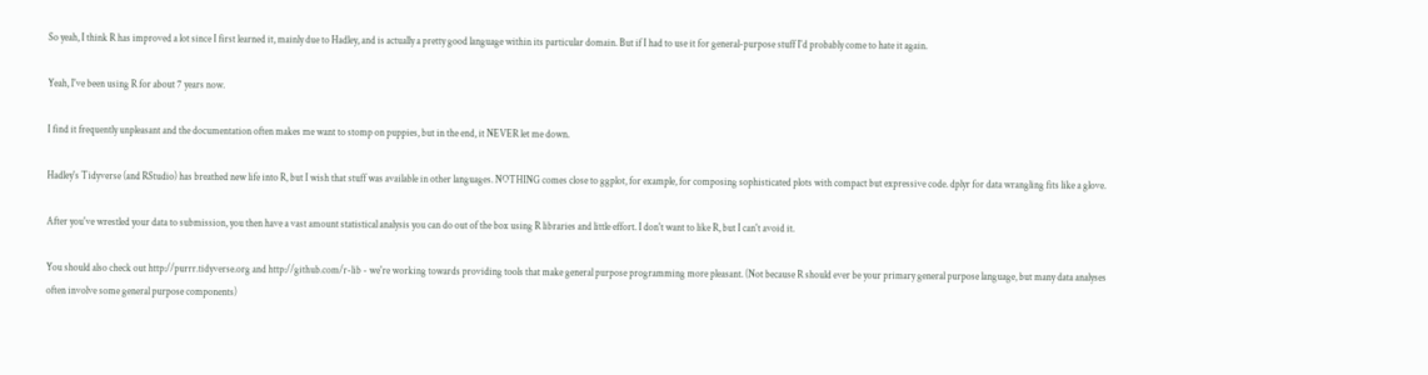So yeah, I think R has improved a lot since I first learned it, mainly due to Hadley, and is actually a pretty good language within its particular domain. But if I had to use it for general-purpose stuff I'd probably come to hate it again.

Yeah, I've been using R for about 7 years now.

I find it frequently unpleasant and the documentation often makes me want to stomp on puppies, but in the end, it NEVER let me down.

Hadley's Tidyverse (and RStudio) has breathed new life into R, but I wish that stuff was available in other languages. NOTHING comes close to ggplot, for example, for composing sophisticated plots with compact but expressive code. dplyr for data wrangling fits like a glove.

After you've wrestled your data to submission, you then have a vast amount statistical analysis you can do out of the box using R libraries and little effort. I don't want to like R, but I can't avoid it.

You should also check out http://purrr.tidyverse.org and http://github.com/r-lib - we're working towards providing tools that make general purpose programming more pleasant. (Not because R should ever be your primary general purpose language, but many data analyses often involve some general purpose components)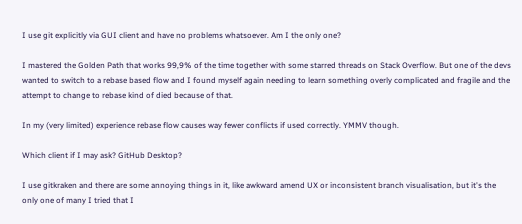I use git explicitly via GUI client and have no problems whatsoever. Am I the only one?

I mastered the Golden Path that works 99,9% of the time together with some starred threads on Stack Overflow. But one of the devs wanted to switch to a rebase based flow and I found myself again needing to learn something overly complicated and fragile and the attempt to change to rebase kind of died because of that.

In my (very limited) experience rebase flow causes way fewer conflicts if used correctly. YMMV though.

Which client if I may ask? GitHub Desktop?

I use gitkraken and there are some annoying things in it, like awkward amend UX or inconsistent branch visualisation, but it's the only one of many I tried that I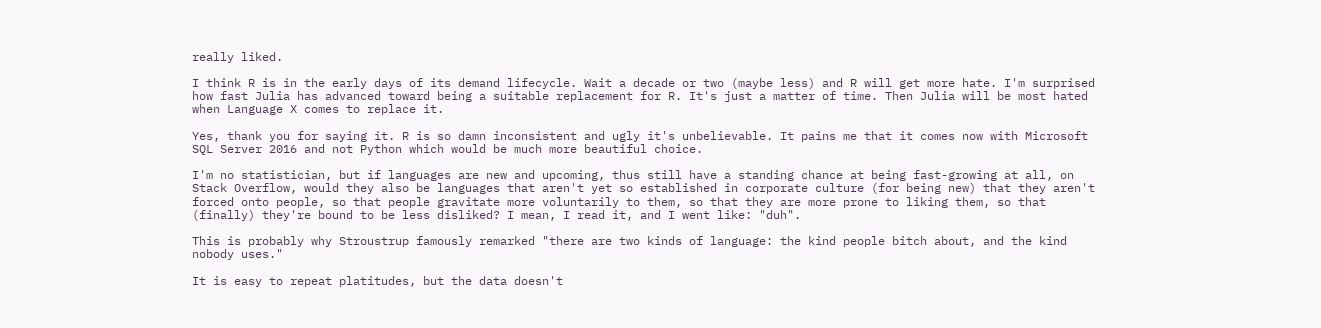really liked.

I think R is in the early days of its demand lifecycle. Wait a decade or two (maybe less) and R will get more hate. I'm surprised how fast Julia has advanced toward being a suitable replacement for R. It's just a matter of time. Then Julia will be most hated when Language X comes to replace it.

Yes, thank you for saying it. R is so damn inconsistent and ugly it's unbelievable. It pains me that it comes now with Microsoft SQL Server 2016 and not Python which would be much more beautiful choice.

I'm no statistician, but if languages are new and upcoming, thus still have a standing chance at being fast-growing at all, on Stack Overflow, would they also be languages that aren't yet so established in corporate culture (for being new) that they aren't forced onto people, so that people gravitate more voluntarily to them, so that they are more prone to liking them, so that (finally) they're bound to be less disliked? I mean, I read it, and I went like: "duh".

This is probably why Stroustrup famously remarked "there are two kinds of language: the kind people bitch about, and the kind nobody uses."

It is easy to repeat platitudes, but the data doesn't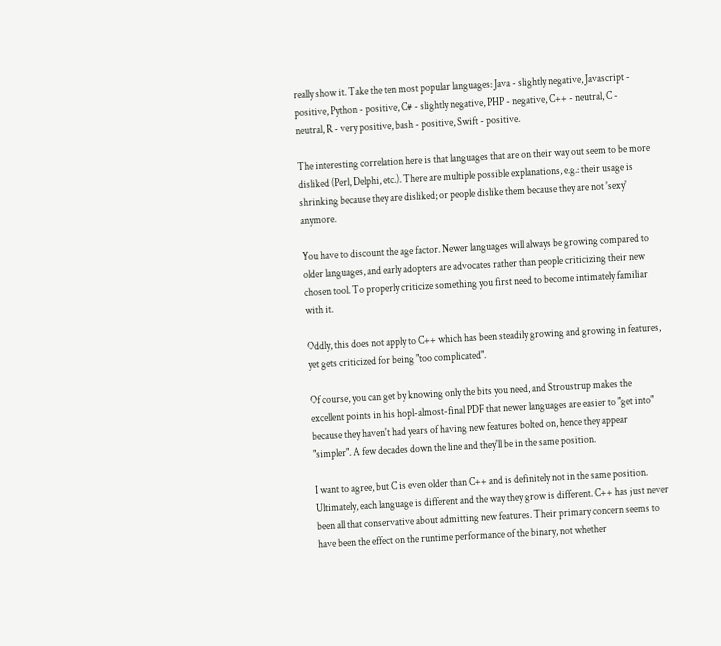really show it. Take the ten most popular languages: Java - slightly negative, Javascript - positive, Python - positive, C# - slightly negative, PHP - negative, C++ - neutral, C - neutral, R - very positive, bash - positive, Swift - positive.

The interesting correlation here is that languages that are on their way out seem to be more disliked (Perl, Delphi, etc.). There are multiple possible explanations, e.g.: their usage is shrinking because they are disliked; or people dislike them because they are not 'sexy' anymore.

You have to discount the age factor. Newer languages will always be growing compared to older languages, and early adopters are advocates rather than people criticizing their new chosen tool. To properly criticize something you first need to become intimately familiar with it.

Oddly, this does not apply to C++ which has been steadily growing and growing in features, yet gets criticized for being "too complicated".

Of course, you can get by knowing only the bits you need, and Stroustrup makes the excellent points in his hopl-almost-final PDF that newer languages are easier to "get into" because they haven't had years of having new features bolted on, hence they appear "simpler". A few decades down the line and they'll be in the same position.

I want to agree, but C is even older than C++ and is definitely not in the same position. Ultimately, each language is different and the way they grow is different. C++ has just never been all that conservative about admitting new features. Their primary concern seems to have been the effect on the runtime performance of the binary, not whether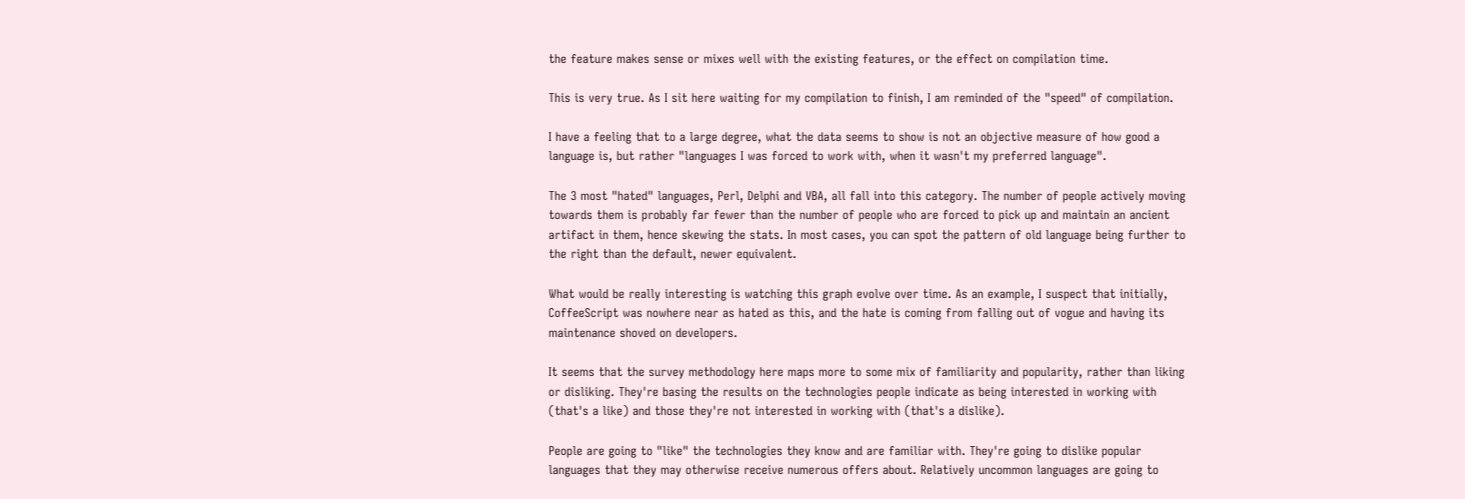the feature makes sense or mixes well with the existing features, or the effect on compilation time.

This is very true. As I sit here waiting for my compilation to finish, I am reminded of the "speed" of compilation.

I have a feeling that to a large degree, what the data seems to show is not an objective measure of how good a language is, but rather "languages I was forced to work with, when it wasn't my preferred language".

The 3 most "hated" languages, Perl, Delphi and VBA, all fall into this category. The number of people actively moving towards them is probably far fewer than the number of people who are forced to pick up and maintain an ancient artifact in them, hence skewing the stats. In most cases, you can spot the pattern of old language being further to the right than the default, newer equivalent.

What would be really interesting is watching this graph evolve over time. As an example, I suspect that initially, CoffeeScript was nowhere near as hated as this, and the hate is coming from falling out of vogue and having its maintenance shoved on developers.

It seems that the survey methodology here maps more to some mix of familiarity and popularity, rather than liking or disliking. They're basing the results on the technologies people indicate as being interested in working with (that's a like) and those they're not interested in working with (that's a dislike).

People are going to "like" the technologies they know and are familiar with. They're going to dislike popular languages that they may otherwise receive numerous offers about. Relatively uncommon languages are going to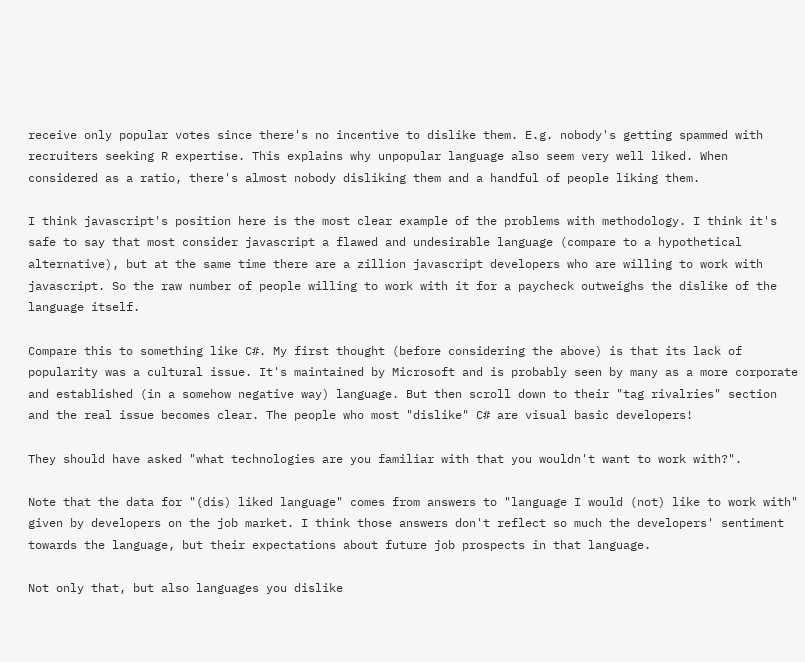receive only popular votes since there's no incentive to dislike them. E.g. nobody's getting spammed with recruiters seeking R expertise. This explains why unpopular language also seem very well liked. When considered as a ratio, there's almost nobody disliking them and a handful of people liking them.

I think javascript's position here is the most clear example of the problems with methodology. I think it's safe to say that most consider javascript a flawed and undesirable language (compare to a hypothetical alternative), but at the same time there are a zillion javascript developers who are willing to work with javascript. So the raw number of people willing to work with it for a paycheck outweighs the dislike of the language itself.

Compare this to something like C#. My first thought (before considering the above) is that its lack of popularity was a cultural issue. It's maintained by Microsoft and is probably seen by many as a more corporate and established (in a somehow negative way) language. But then scroll down to their "tag rivalries" section and the real issue becomes clear. The people who most "dislike" C# are visual basic developers!

They should have asked "what technologies are you familiar with that you wouldn't want to work with?".

Note that the data for "(dis) liked language" comes from answers to "language I would (not) like to work with" given by developers on the job market. I think those answers don't reflect so much the developers' sentiment towards the language, but their expectations about future job prospects in that language.

Not only that, but also languages you dislike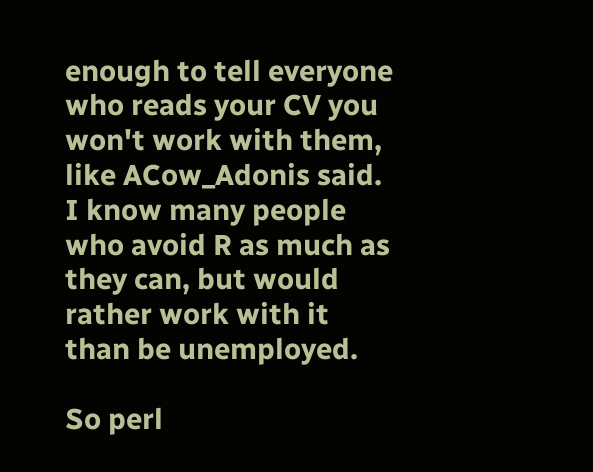enough to tell everyone who reads your CV you won't work with them, like ACow_Adonis said. I know many people who avoid R as much as they can, but would rather work with it than be unemployed.

So perl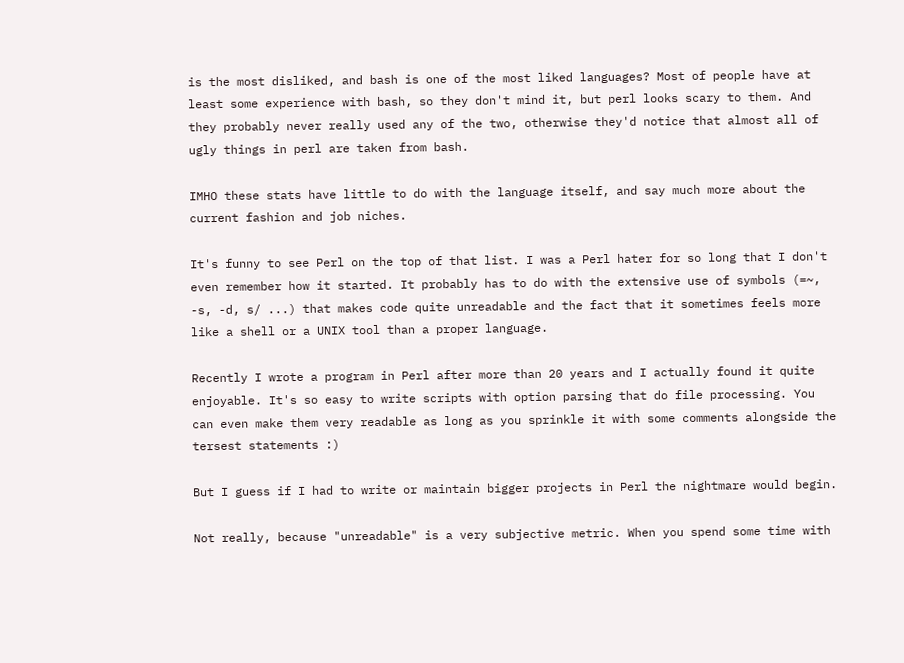is the most disliked, and bash is one of the most liked languages? Most of people have at least some experience with bash, so they don't mind it, but perl looks scary to them. And they probably never really used any of the two, otherwise they'd notice that almost all of ugly things in perl are taken from bash.

IMHO these stats have little to do with the language itself, and say much more about the current fashion and job niches.

It's funny to see Perl on the top of that list. I was a Perl hater for so long that I don't even remember how it started. It probably has to do with the extensive use of symbols (=~, -s, -d, s/ ...) that makes code quite unreadable and the fact that it sometimes feels more like a shell or a UNIX tool than a proper language.

Recently I wrote a program in Perl after more than 20 years and I actually found it quite enjoyable. It's so easy to write scripts with option parsing that do file processing. You can even make them very readable as long as you sprinkle it with some comments alongside the tersest statements :)

But I guess if I had to write or maintain bigger projects in Perl the nightmare would begin.

Not really, because "unreadable" is a very subjective metric. When you spend some time with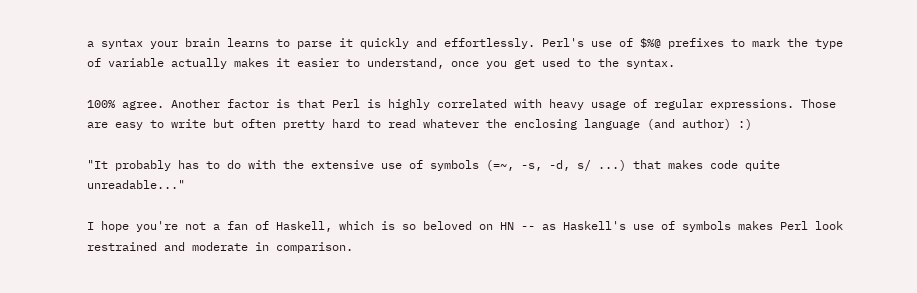a syntax your brain learns to parse it quickly and effortlessly. Perl's use of $%@ prefixes to mark the type of variable actually makes it easier to understand, once you get used to the syntax.

100% agree. Another factor is that Perl is highly correlated with heavy usage of regular expressions. Those are easy to write but often pretty hard to read whatever the enclosing language (and author) :)

"It probably has to do with the extensive use of symbols (=~, -s, -d, s/ ...) that makes code quite unreadable..."

I hope you're not a fan of Haskell, which is so beloved on HN -- as Haskell's use of symbols makes Perl look restrained and moderate in comparison.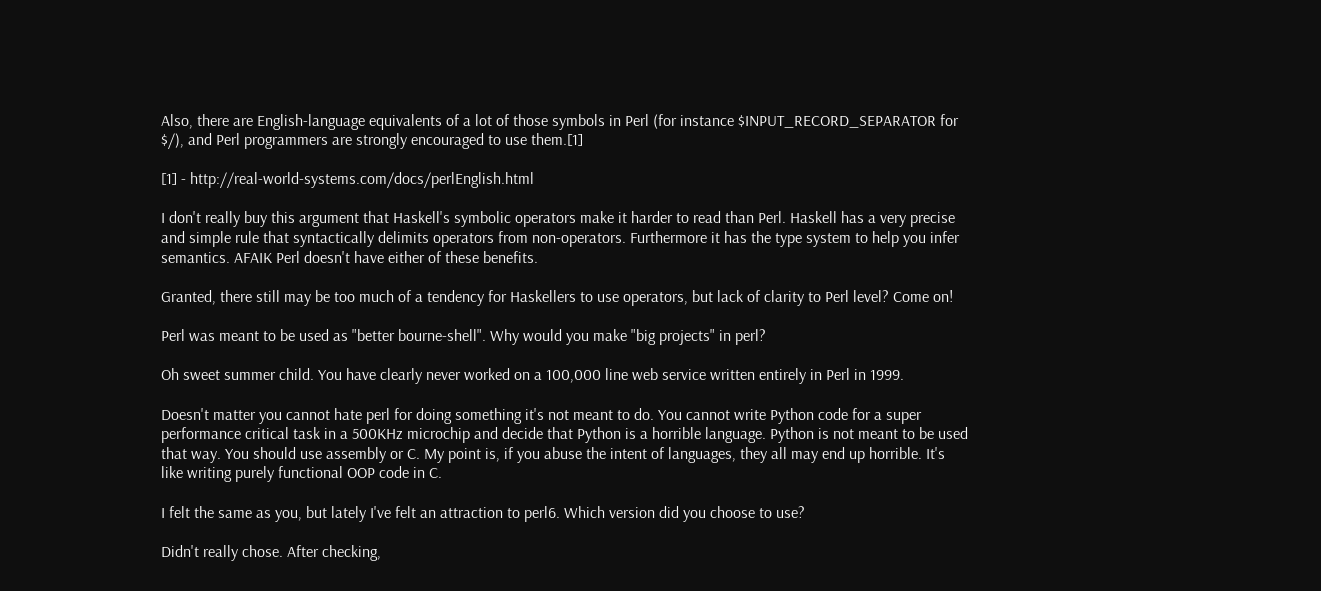Also, there are English-language equivalents of a lot of those symbols in Perl (for instance $INPUT_RECORD_SEPARATOR for $/), and Perl programmers are strongly encouraged to use them.[1]

[1] - http://real-world-systems.com/docs/perlEnglish.html

I don't really buy this argument that Haskell's symbolic operators make it harder to read than Perl. Haskell has a very precise and simple rule that syntactically delimits operators from non-operators. Furthermore it has the type system to help you infer semantics. AFAIK Perl doesn't have either of these benefits.

Granted, there still may be too much of a tendency for Haskellers to use operators, but lack of clarity to Perl level? Come on!

Perl was meant to be used as "better bourne-shell". Why would you make "big projects" in perl?

Oh sweet summer child. You have clearly never worked on a 100,000 line web service written entirely in Perl in 1999.

Doesn't matter you cannot hate perl for doing something it's not meant to do. You cannot write Python code for a super performance critical task in a 500KHz microchip and decide that Python is a horrible language. Python is not meant to be used that way. You should use assembly or C. My point is, if you abuse the intent of languages, they all may end up horrible. It's like writing purely functional OOP code in C.

I felt the same as you, but lately I've felt an attraction to perl6. Which version did you choose to use?

Didn't really chose. After checking,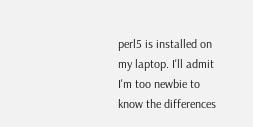perl5 is installed on my laptop. I'll admit I'm too newbie to know the differences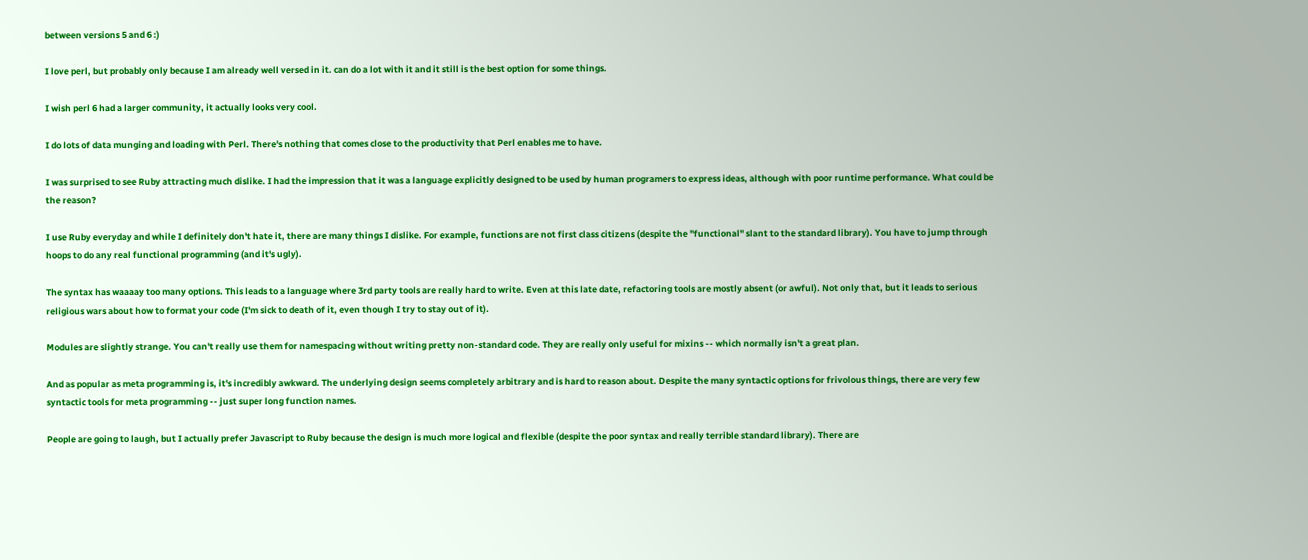between versions 5 and 6 :)

I love perl, but probably only because I am already well versed in it. can do a lot with it and it still is the best option for some things.

I wish perl 6 had a larger community, it actually looks very cool.

I do lots of data munging and loading with Perl. There's nothing that comes close to the productivity that Perl enables me to have.

I was surprised to see Ruby attracting much dislike. I had the impression that it was a language explicitly designed to be used by human programers to express ideas, although with poor runtime performance. What could be the reason?

I use Ruby everyday and while I definitely don't hate it, there are many things I dislike. For example, functions are not first class citizens (despite the "functional" slant to the standard library). You have to jump through hoops to do any real functional programming (and it's ugly).

The syntax has waaaay too many options. This leads to a language where 3rd party tools are really hard to write. Even at this late date, refactoring tools are mostly absent (or awful). Not only that, but it leads to serious religious wars about how to format your code (I'm sick to death of it, even though I try to stay out of it).

Modules are slightly strange. You can't really use them for namespacing without writing pretty non-standard code. They are really only useful for mixins -- which normally isn't a great plan.

And as popular as meta programming is, it's incredibly awkward. The underlying design seems completely arbitrary and is hard to reason about. Despite the many syntactic options for frivolous things, there are very few syntactic tools for meta programming -- just super long function names.

People are going to laugh, but I actually prefer Javascript to Ruby because the design is much more logical and flexible (despite the poor syntax and really terrible standard library). There are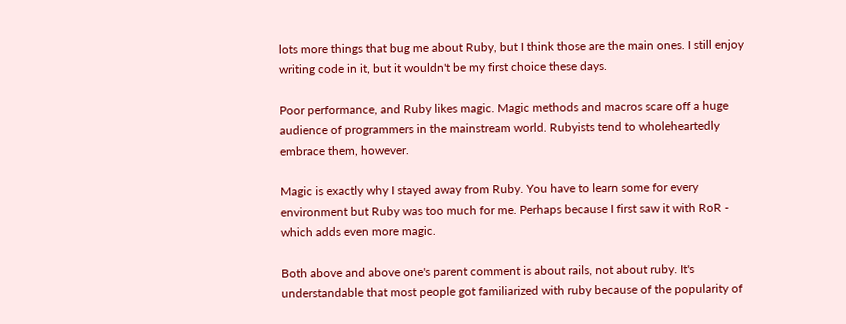lots more things that bug me about Ruby, but I think those are the main ones. I still enjoy writing code in it, but it wouldn't be my first choice these days.

Poor performance, and Ruby likes magic. Magic methods and macros scare off a huge audience of programmers in the mainstream world. Rubyists tend to wholeheartedly embrace them, however.

Magic is exactly why I stayed away from Ruby. You have to learn some for every environment but Ruby was too much for me. Perhaps because I first saw it with RoR - which adds even more magic.

Both above and above one's parent comment is about rails, not about ruby. It's understandable that most people got familiarized with ruby because of the popularity of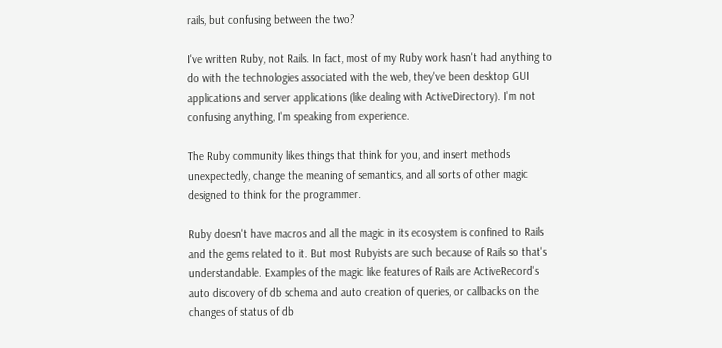rails, but confusing between the two?

I've written Ruby, not Rails. In fact, most of my Ruby work hasn't had anything to do with the technologies associated with the web, they've been desktop GUI applications and server applications (like dealing with ActiveDirectory). I'm not confusing anything, I'm speaking from experience.

The Ruby community likes things that think for you, and insert methods unexpectedly, change the meaning of semantics, and all sorts of other magic designed to think for the programmer.

Ruby doesn't have macros and all the magic in its ecosystem is confined to Rails and the gems related to it. But most Rubyists are such because of Rails so that's understandable. Examples of the magic like features of Rails are ActiveRecord's auto discovery of db schema and auto creation of queries, or callbacks on the changes of status of db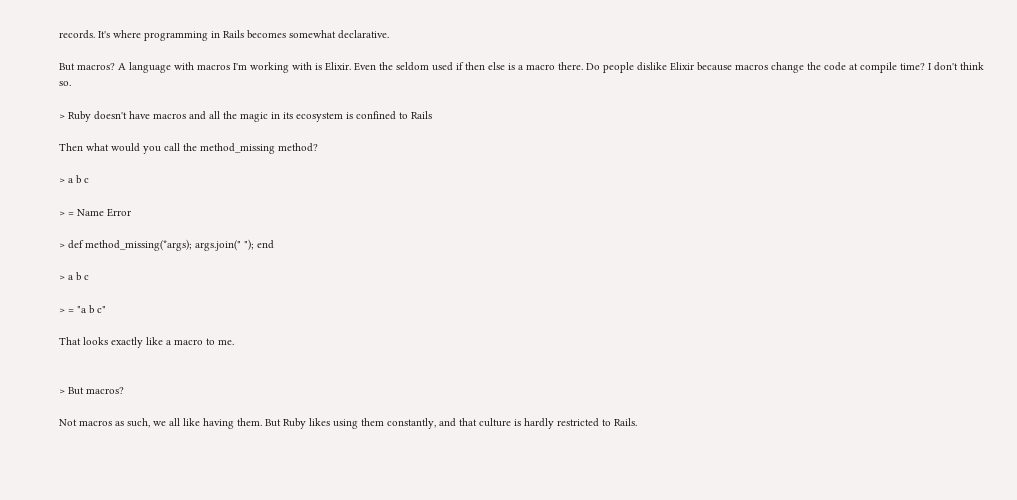records. It's where programming in Rails becomes somewhat declarative.

But macros? A language with macros I'm working with is Elixir. Even the seldom used if then else is a macro there. Do people dislike Elixir because macros change the code at compile time? I don't think so.

> Ruby doesn't have macros and all the magic in its ecosystem is confined to Rails

Then what would you call the method_missing method?

> a b c

> = Name Error

> def method_missing(*args); args.join(" "); end

> a b c

> = "a b c"

That looks exactly like a macro to me.


> But macros?

Not macros as such, we all like having them. But Ruby likes using them constantly, and that culture is hardly restricted to Rails.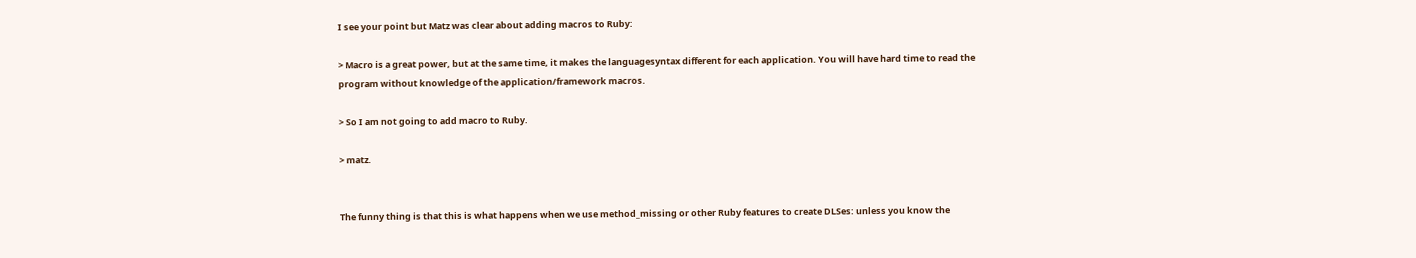I see your point but Matz was clear about adding macros to Ruby:

> Macro is a great power, but at the same time, it makes the languagesyntax different for each application. You will have hard time to read the program without knowledge of the application/framework macros.

> So I am not going to add macro to Ruby.

> matz.


The funny thing is that this is what happens when we use method_missing or other Ruby features to create DLSes: unless you know the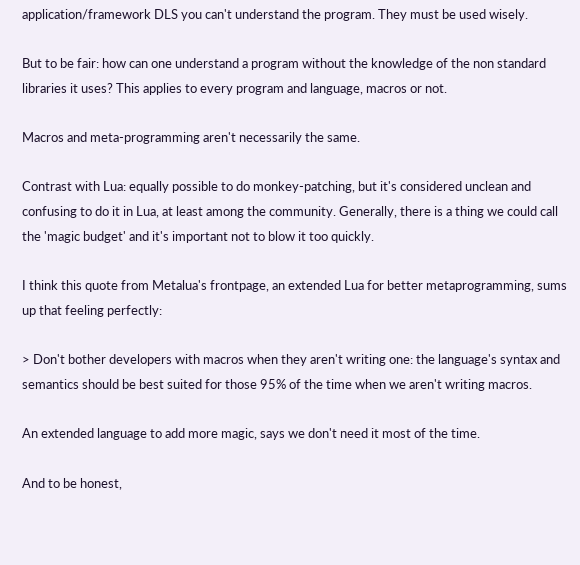application/framework DLS you can't understand the program. They must be used wisely.

But to be fair: how can one understand a program without the knowledge of the non standard libraries it uses? This applies to every program and language, macros or not.

Macros and meta-programming aren't necessarily the same.

Contrast with Lua: equally possible to do monkey-patching, but it's considered unclean and confusing to do it in Lua, at least among the community. Generally, there is a thing we could call the 'magic budget' and it's important not to blow it too quickly.

I think this quote from Metalua's frontpage, an extended Lua for better metaprogramming, sums up that feeling perfectly:

> Don't bother developers with macros when they aren't writing one: the language's syntax and semantics should be best suited for those 95% of the time when we aren't writing macros.

An extended language to add more magic, says we don't need it most of the time.

And to be honest,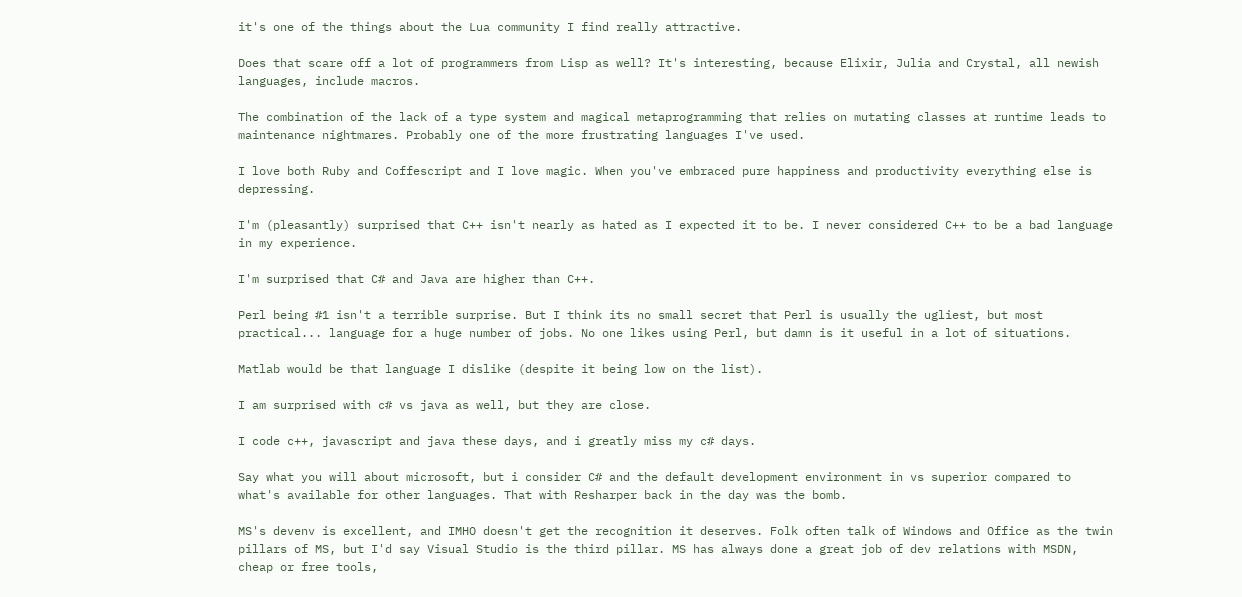it's one of the things about the Lua community I find really attractive.

Does that scare off a lot of programmers from Lisp as well? It's interesting, because Elixir, Julia and Crystal, all newish languages, include macros.

The combination of the lack of a type system and magical metaprogramming that relies on mutating classes at runtime leads to maintenance nightmares. Probably one of the more frustrating languages I've used.

I love both Ruby and Coffescript and I love magic. When you've embraced pure happiness and productivity everything else is depressing.

I'm (pleasantly) surprised that C++ isn't nearly as hated as I expected it to be. I never considered C++ to be a bad language in my experience.

I'm surprised that C# and Java are higher than C++.

Perl being #1 isn't a terrible surprise. But I think its no small secret that Perl is usually the ugliest, but most practical... language for a huge number of jobs. No one likes using Perl, but damn is it useful in a lot of situations.

Matlab would be that language I dislike (despite it being low on the list).

I am surprised with c# vs java as well, but they are close.

I code c++, javascript and java these days, and i greatly miss my c# days.

Say what you will about microsoft, but i consider C# and the default development environment in vs superior compared to what's available for other languages. That with Resharper back in the day was the bomb.

MS's devenv is excellent, and IMHO doesn't get the recognition it deserves. Folk often talk of Windows and Office as the twin pillars of MS, but I'd say Visual Studio is the third pillar. MS has always done a great job of dev relations with MSDN, cheap or free tools,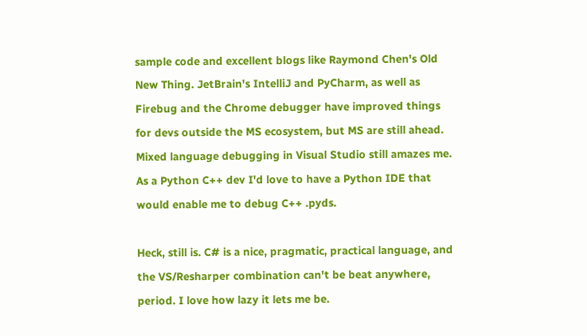sample code and excellent blogs like Raymond Chen's Old New Thing. JetBrain's IntelliJ and PyCharm, as well as Firebug and the Chrome debugger have improved things for devs outside the MS ecosystem, but MS are still ahead. Mixed language debugging in Visual Studio still amazes me. As a Python C++ dev I'd love to have a Python IDE that would enable me to debug C++ .pyds.

Heck, still is. C# is a nice, pragmatic, practical language, and the VS/Resharper combination can't be beat anywhere, period. I love how lazy it lets me be.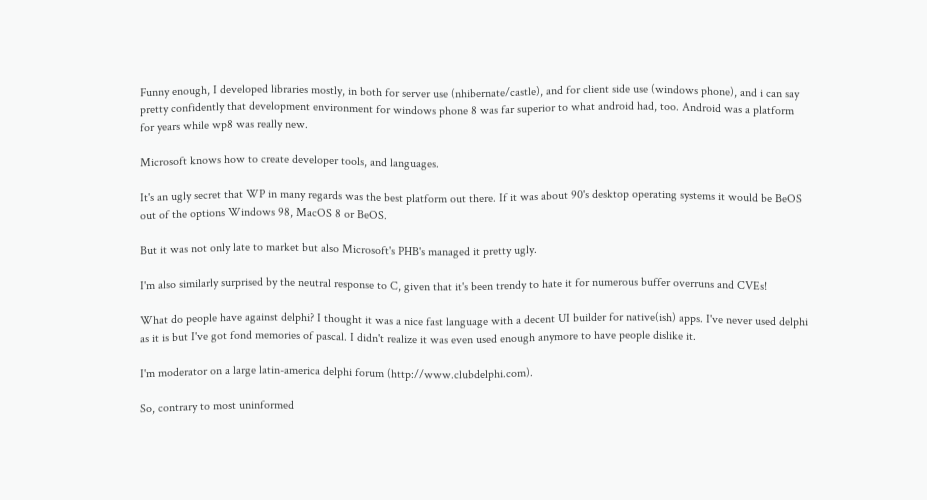Funny enough, I developed libraries mostly, in both for server use (nhibernate/castle), and for client side use (windows phone), and i can say pretty confidently that development environment for windows phone 8 was far superior to what android had, too. Android was a platform for years while wp8 was really new.

Microsoft knows how to create developer tools, and languages.

It's an ugly secret that WP in many regards was the best platform out there. If it was about 90's desktop operating systems it would be BeOS out of the options Windows 98, MacOS 8 or BeOS.

But it was not only late to market but also Microsoft's PHB's managed it pretty ugly.

I'm also similarly surprised by the neutral response to C, given that it's been trendy to hate it for numerous buffer overruns and CVEs!

What do people have against delphi? I thought it was a nice fast language with a decent UI builder for native(ish) apps. I've never used delphi as it is but I've got fond memories of pascal. I didn't realize it was even used enough anymore to have people dislike it.

I'm moderator on a large latin-america delphi forum (http://www.clubdelphi.com).

So, contrary to most uninformed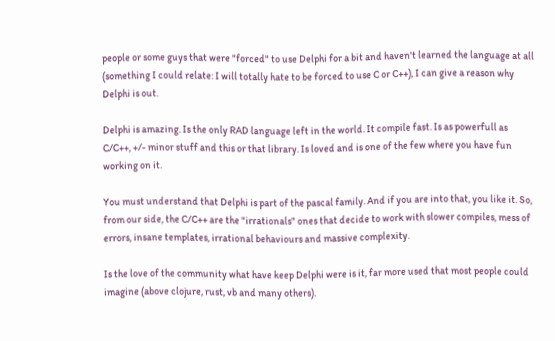people or some guys that were "forced" to use Delphi for a bit and haven't learned the language at all (something I could relate: I will totally hate to be forced to use C or C++), I can give a reason why Delphi is out.

Delphi is amazing. Is the only RAD language left in the world. It compile fast. Is as powerfull as C/C++, +/- minor stuff and this or that library. Is loved and is one of the few where you have fun working on it.

You must understand that Delphi is part of the pascal family. And if you are into that, you like it. So, from our side, the C/C++ are the "irrationals" ones that decide to work with slower compiles, mess of errors, insane templates, irrational behaviours and massive complexity.

Is the love of the community what have keep Delphi were is it, far more used that most people could imagine (above clojure, rust, vb and many others).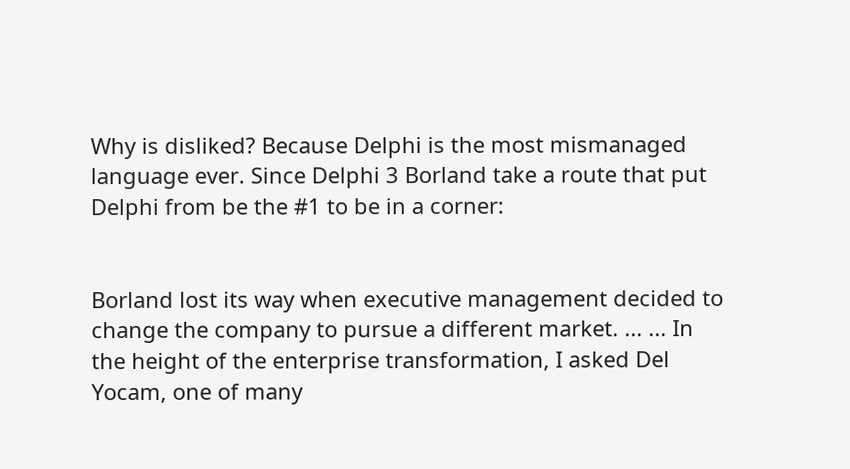Why is disliked? Because Delphi is the most mismanaged language ever. Since Delphi 3 Borland take a route that put Delphi from be the #1 to be in a corner:


Borland lost its way when executive management decided to change the company to pursue a different market. ... ... In the height of the enterprise transformation, I asked Del Yocam, one of many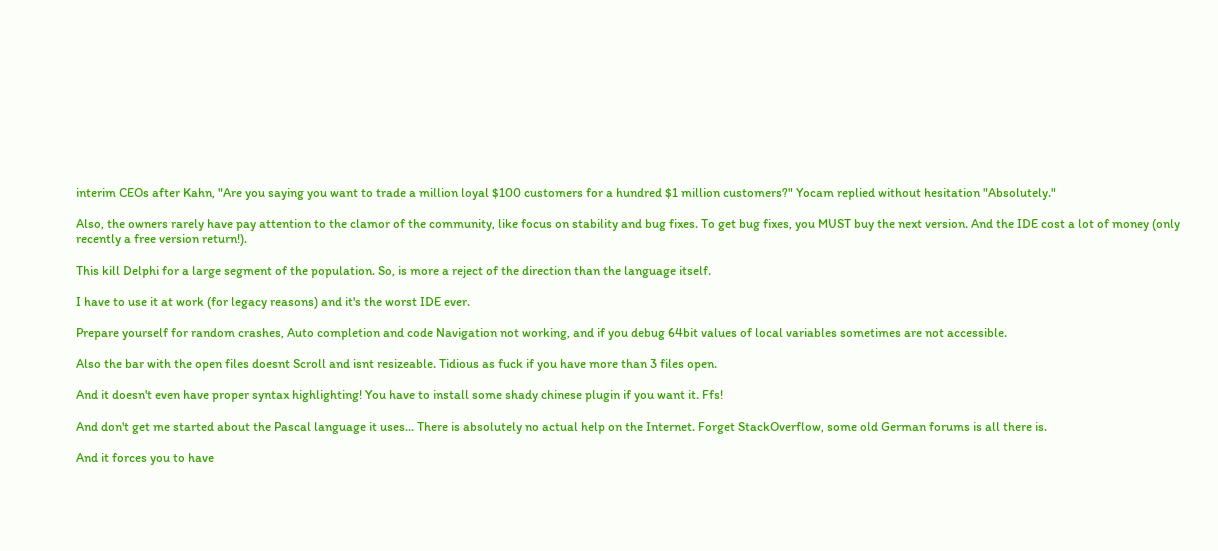interim CEOs after Kahn, "Are you saying you want to trade a million loyal $100 customers for a hundred $1 million customers?" Yocam replied without hesitation "Absolutely."

Also, the owners rarely have pay attention to the clamor of the community, like focus on stability and bug fixes. To get bug fixes, you MUST buy the next version. And the IDE cost a lot of money (only recently a free version return!).

This kill Delphi for a large segment of the population. So, is more a reject of the direction than the language itself.

I have to use it at work (for legacy reasons) and it's the worst IDE ever.

Prepare yourself for random crashes, Auto completion and code Navigation not working, and if you debug 64bit values of local variables sometimes are not accessible.

Also the bar with the open files doesnt Scroll and isnt resizeable. Tidious as fuck if you have more than 3 files open.

And it doesn't even have proper syntax highlighting! You have to install some shady chinese plugin if you want it. Ffs!

And don't get me started about the Pascal language it uses... There is absolutely no actual help on the Internet. Forget StackOverflow, some old German forums is all there is.

And it forces you to have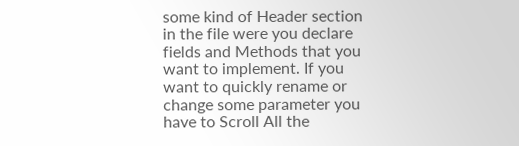some kind of Header section in the file were you declare fields and Methods that you want to implement. If you want to quickly rename or change some parameter you have to Scroll All the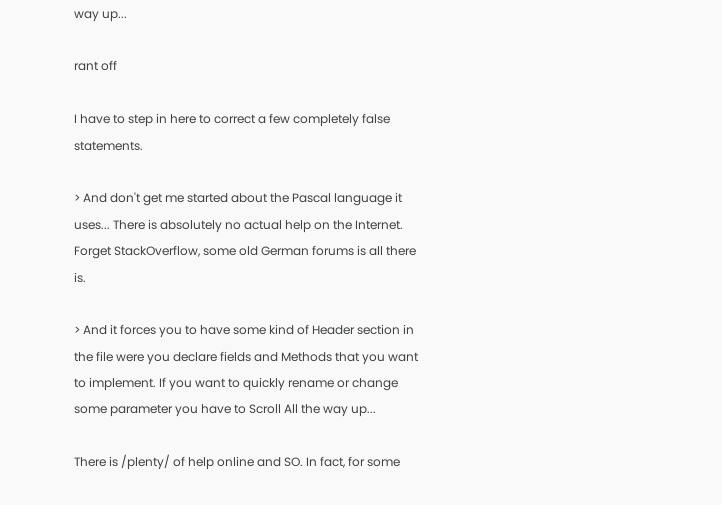way up...

rant off

I have to step in here to correct a few completely false statements.

> And don't get me started about the Pascal language it uses... There is absolutely no actual help on the Internet. Forget StackOverflow, some old German forums is all there is.

> And it forces you to have some kind of Header section in the file were you declare fields and Methods that you want to implement. If you want to quickly rename or change some parameter you have to Scroll All the way up...

There is /plenty/ of help online and SO. In fact, for some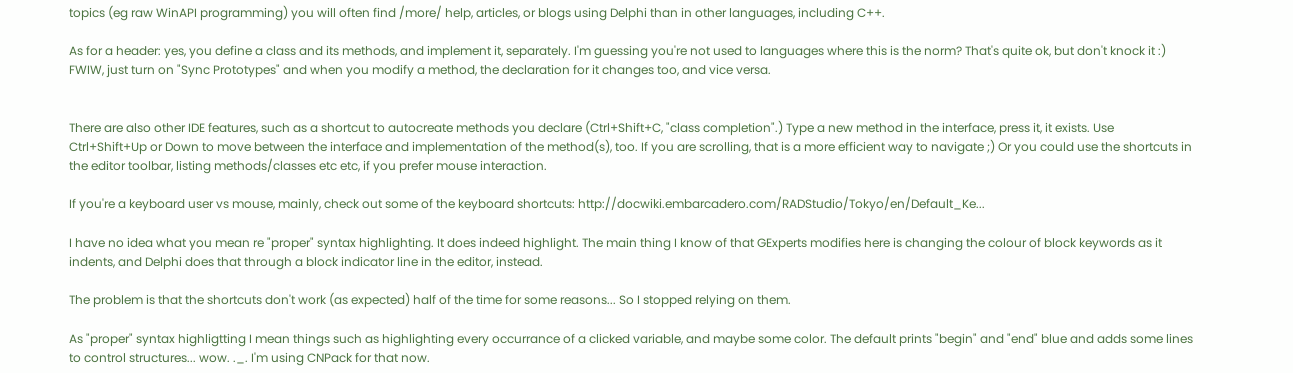topics (eg raw WinAPI programming) you will often find /more/ help, articles, or blogs using Delphi than in other languages, including C++.

As for a header: yes, you define a class and its methods, and implement it, separately. I'm guessing you're not used to languages where this is the norm? That's quite ok, but don't knock it :) FWIW, just turn on "Sync Prototypes" and when you modify a method, the declaration for it changes too, and vice versa.


There are also other IDE features, such as a shortcut to autocreate methods you declare (Ctrl+Shift+C, "class completion".) Type a new method in the interface, press it, it exists. Use Ctrl+Shift+Up or Down to move between the interface and implementation of the method(s), too. If you are scrolling, that is a more efficient way to navigate ;) Or you could use the shortcuts in the editor toolbar, listing methods/classes etc etc, if you prefer mouse interaction.

If you're a keyboard user vs mouse, mainly, check out some of the keyboard shortcuts: http://docwiki.embarcadero.com/RADStudio/Tokyo/en/Default_Ke...

I have no idea what you mean re "proper" syntax highlighting. It does indeed highlight. The main thing I know of that GExperts modifies here is changing the colour of block keywords as it indents, and Delphi does that through a block indicator line in the editor, instead.

The problem is that the shortcuts don't work (as expected) half of the time for some reasons... So I stopped relying on them.

As "proper" syntax highligtting I mean things such as highlighting every occurrance of a clicked variable, and maybe some color. The default prints "begin" and "end" blue and adds some lines to control structures... wow. ._. I'm using CNPack for that now.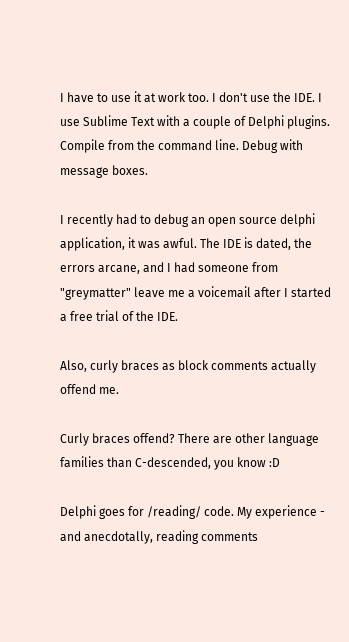I have to use it at work too. I don't use the IDE. I use Sublime Text with a couple of Delphi plugins. Compile from the command line. Debug with message boxes.

I recently had to debug an open source delphi application, it was awful. The IDE is dated, the errors arcane, and I had someone from "greymatter" leave me a voicemail after I started a free trial of the IDE.

Also, curly braces as block comments actually offend me.

Curly braces offend? There are other language families than C-descended, you know :D

Delphi goes for /reading/ code. My experience - and anecdotally, reading comments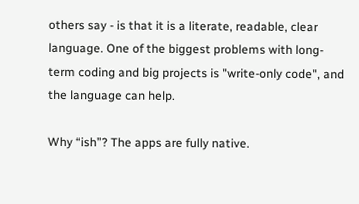others say - is that it is a literate, readable, clear language. One of the biggest problems with long-term coding and big projects is "write-only code", and the language can help.

Why “ish”? The apps are fully native.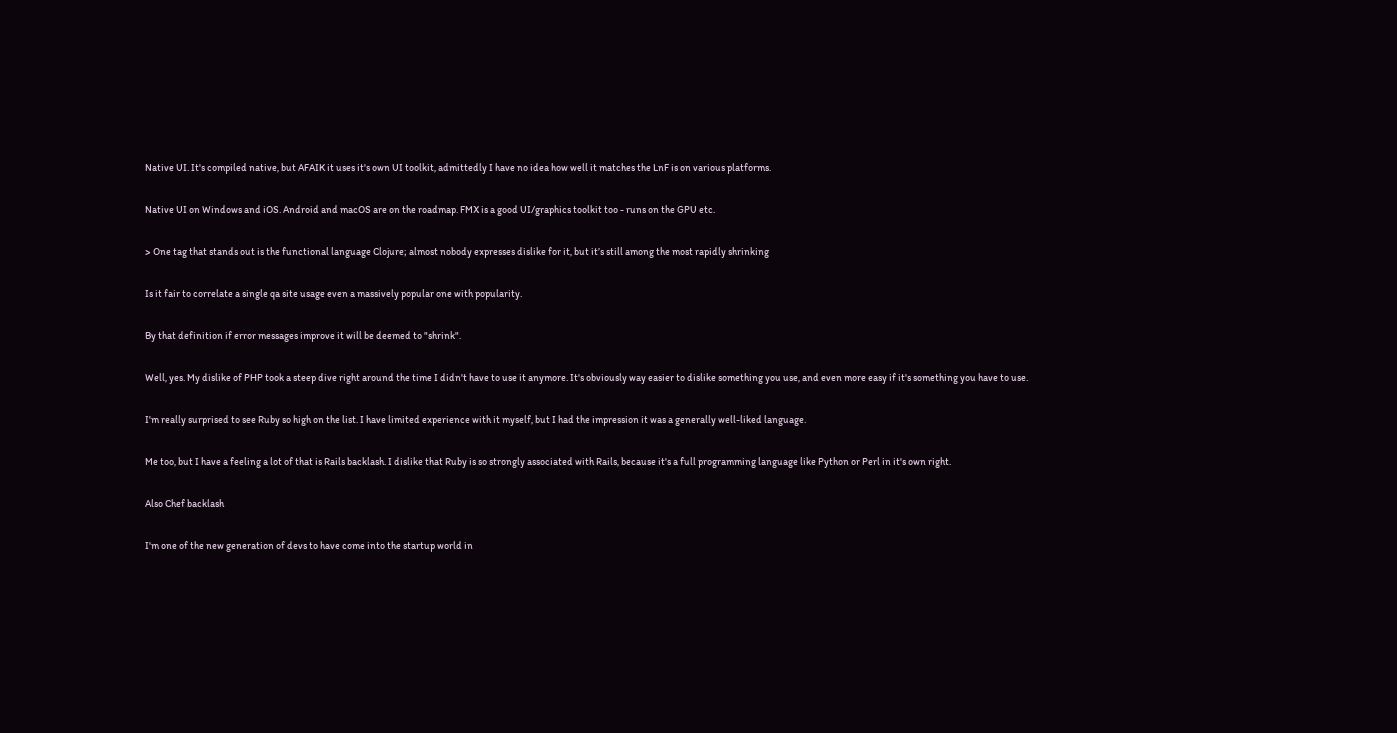Native UI. It's compiled native, but AFAIK it uses it's own UI toolkit, admittedly I have no idea how well it matches the LnF is on various platforms.

Native UI on Windows and iOS. Android and macOS are on the roadmap. FMX is a good UI/graphics toolkit too - runs on the GPU etc.

> One tag that stands out is the functional language Clojure; almost nobody expresses dislike for it, but it’s still among the most rapidly shrinking

Is it fair to correlate a single qa site usage even a massively popular one with popularity.

By that definition if error messages improve it will be deemed to "shrink".

Well, yes. My dislike of PHP took a steep dive right around the time I didn't have to use it anymore. It's obviously way easier to dislike something you use, and even more easy if it's something you have to use.

I'm really surprised to see Ruby so high on the list. I have limited experience with it myself, but I had the impression it was a generally well-liked language.

Me too, but I have a feeling a lot of that is Rails backlash. I dislike that Ruby is so strongly associated with Rails, because it's a full programming language like Python or Perl in it's own right.

Also Chef backlash

I'm one of the new generation of devs to have come into the startup world in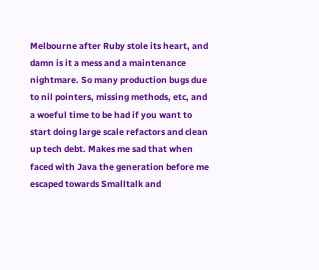Melbourne after Ruby stole its heart, and damn is it a mess and a maintenance nightmare. So many production bugs due to nil pointers, missing methods, etc, and a woeful time to be had if you want to start doing large scale refactors and clean up tech debt. Makes me sad that when faced with Java the generation before me escaped towards Smalltalk and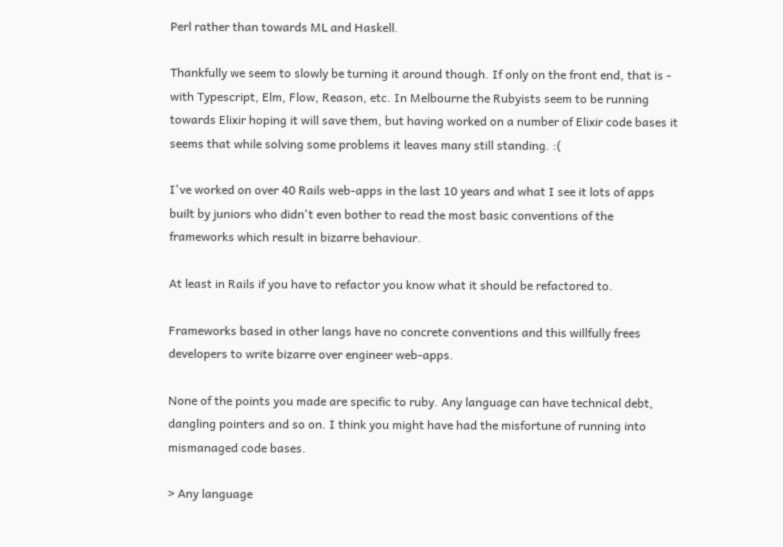Perl rather than towards ML and Haskell.

Thankfully we seem to slowly be turning it around though. If only on the front end, that is - with Typescript, Elm, Flow, Reason, etc. In Melbourne the Rubyists seem to be running towards Elixir hoping it will save them, but having worked on a number of Elixir code bases it seems that while solving some problems it leaves many still standing. :(

I've worked on over 40 Rails web-apps in the last 10 years and what I see it lots of apps built by juniors who didn't even bother to read the most basic conventions of the frameworks which result in bizarre behaviour.

At least in Rails if you have to refactor you know what it should be refactored to.

Frameworks based in other langs have no concrete conventions and this willfully frees developers to write bizarre over engineer web-apps.

None of the points you made are specific to ruby. Any language can have technical debt, dangling pointers and so on. I think you might have had the misfortune of running into mismanaged code bases.

> Any language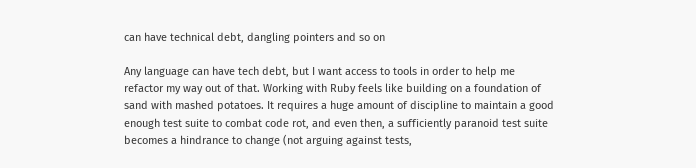can have technical debt, dangling pointers and so on

Any language can have tech debt, but I want access to tools in order to help me refactor my way out of that. Working with Ruby feels like building on a foundation of sand with mashed potatoes. It requires a huge amount of discipline to maintain a good enough test suite to combat code rot, and even then, a sufficiently paranoid test suite becomes a hindrance to change (not arguing against tests,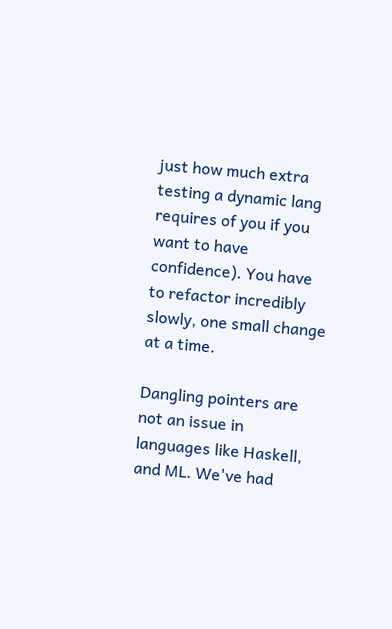just how much extra testing a dynamic lang requires of you if you want to have confidence). You have to refactor incredibly slowly, one small change at a time.

Dangling pointers are not an issue in languages like Haskell, and ML. We've had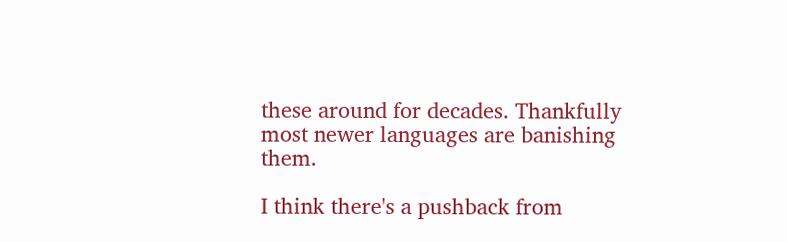these around for decades. Thankfully most newer languages are banishing them.

I think there's a pushback from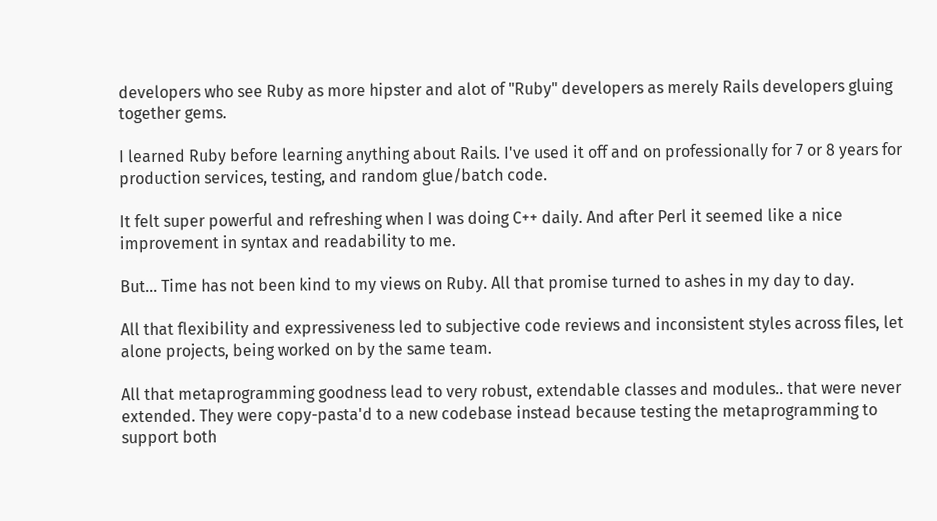developers who see Ruby as more hipster and alot of "Ruby" developers as merely Rails developers gluing together gems.

I learned Ruby before learning anything about Rails. I've used it off and on professionally for 7 or 8 years for production services, testing, and random glue/batch code.

It felt super powerful and refreshing when I was doing C++ daily. And after Perl it seemed like a nice improvement in syntax and readability to me.

But... Time has not been kind to my views on Ruby. All that promise turned to ashes in my day to day.

All that flexibility and expressiveness led to subjective code reviews and inconsistent styles across files, let alone projects, being worked on by the same team.

All that metaprogramming goodness lead to very robust, extendable classes and modules.. that were never extended. They were copy-pasta'd to a new codebase instead because testing the metaprogramming to support both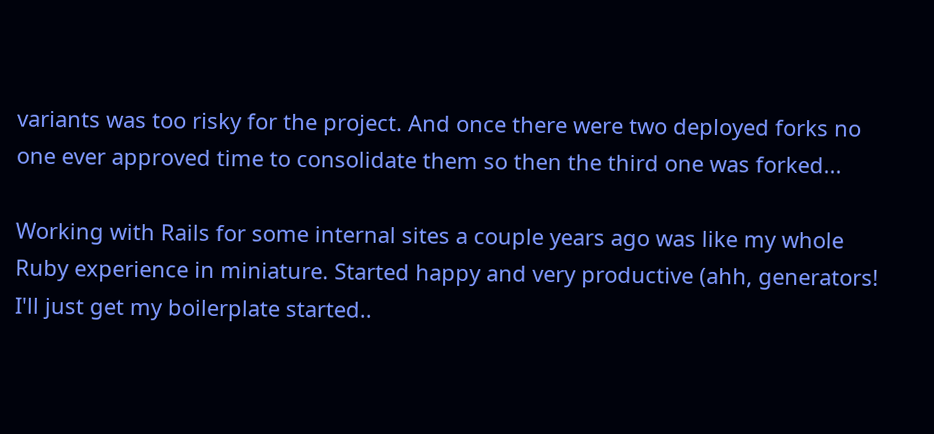variants was too risky for the project. And once there were two deployed forks no one ever approved time to consolidate them so then the third one was forked...

Working with Rails for some internal sites a couple years ago was like my whole Ruby experience in miniature. Started happy and very productive (ahh, generators! I'll just get my boilerplate started..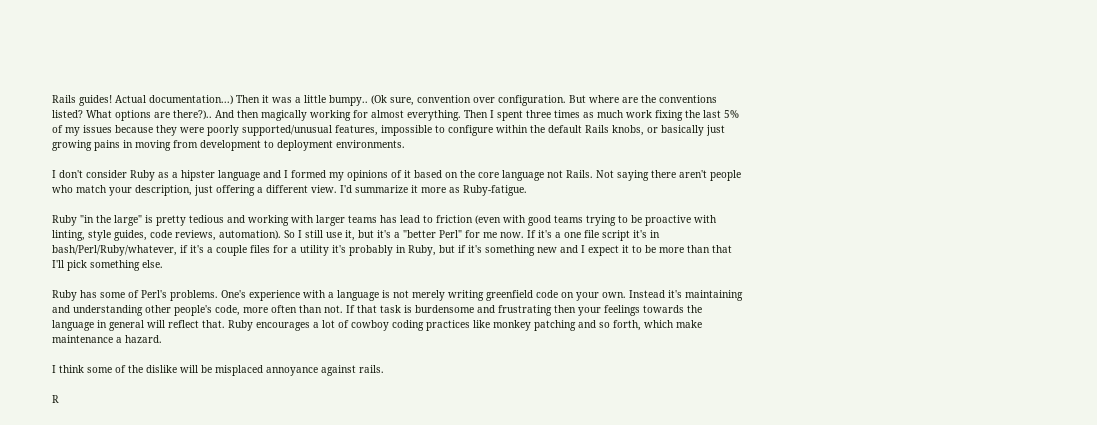Rails guides! Actual documentation...) Then it was a little bumpy.. (Ok sure, convention over configuration. But where are the conventions listed? What options are there?).. And then magically working for almost everything. Then I spent three times as much work fixing the last 5% of my issues because they were poorly supported/unusual features, impossible to configure within the default Rails knobs, or basically just growing pains in moving from development to deployment environments.

I don't consider Ruby as a hipster language and I formed my opinions of it based on the core language not Rails. Not saying there aren't people who match your description, just offering a different view. I'd summarize it more as Ruby-fatigue.

Ruby "in the large" is pretty tedious and working with larger teams has lead to friction (even with good teams trying to be proactive with linting, style guides, code reviews, automation). So I still use it, but it's a "better Perl" for me now. If it's a one file script it's in bash/Perl/Ruby/whatever, if it's a couple files for a utility it's probably in Ruby, but if it's something new and I expect it to be more than that I'll pick something else.

Ruby has some of Perl's problems. One's experience with a language is not merely writing greenfield code on your own. Instead it's maintaining and understanding other people's code, more often than not. If that task is burdensome and frustrating then your feelings towards the language in general will reflect that. Ruby encourages a lot of cowboy coding practices like monkey patching and so forth, which make maintenance a hazard.

I think some of the dislike will be misplaced annoyance against rails.

R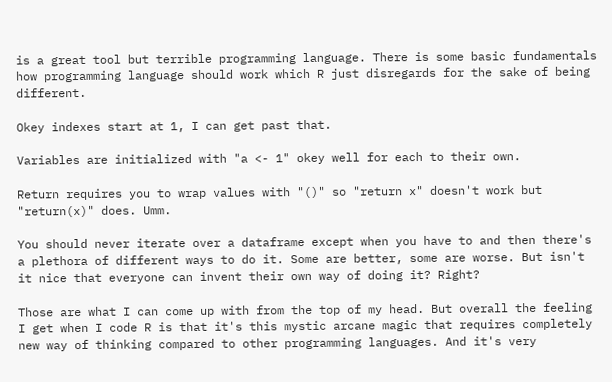is a great tool but terrible programming language. There is some basic fundamentals how programming language should work which R just disregards for the sake of being different.

Okey indexes start at 1, I can get past that.

Variables are initialized with "a <- 1" okey well for each to their own.

Return requires you to wrap values with "()" so "return x" doesn't work but "return(x)" does. Umm.

You should never iterate over a dataframe except when you have to and then there's a plethora of different ways to do it. Some are better, some are worse. But isn't it nice that everyone can invent their own way of doing it? Right?

Those are what I can come up with from the top of my head. But overall the feeling I get when I code R is that it's this mystic arcane magic that requires completely new way of thinking compared to other programming languages. And it's very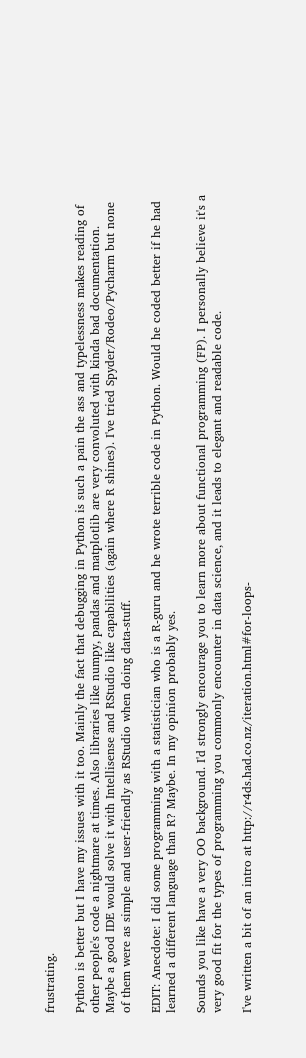frustrating.

Python is better but I have my issues with it too. Mainly the fact that debugging in Python is such a pain the ass and typelessness makes reading of other people's code a nightmare at times. Also libraries like numpy, pandas and matplotlib are very convoluted with kinda bad documentation. Maybe a good IDE would solve it with Intellisense and RStudio like capabilities (again where R shines). I've tried Spyder/Rodeo/Pycharm but none of them were as simple and user-friendly as RStudio when doing data-stuff.

EDIT: Anecdote: I did some programming with a statistician who is a R-guru and he wrote terrible code in Python. Would he coded better if he had learned a different language than R? Maybe. In my opinion probably yes.

Sounds you like have a very OO background. I'd strongly encourage you to learn more about functional programming (FP). I personally believe it's a very good fit for the types of programming you commonly encounter in data science, and it leads to elegant and readable code.

I've written a bit of an intro at http://r4ds.had.co.nz/iteration.html#for-loops-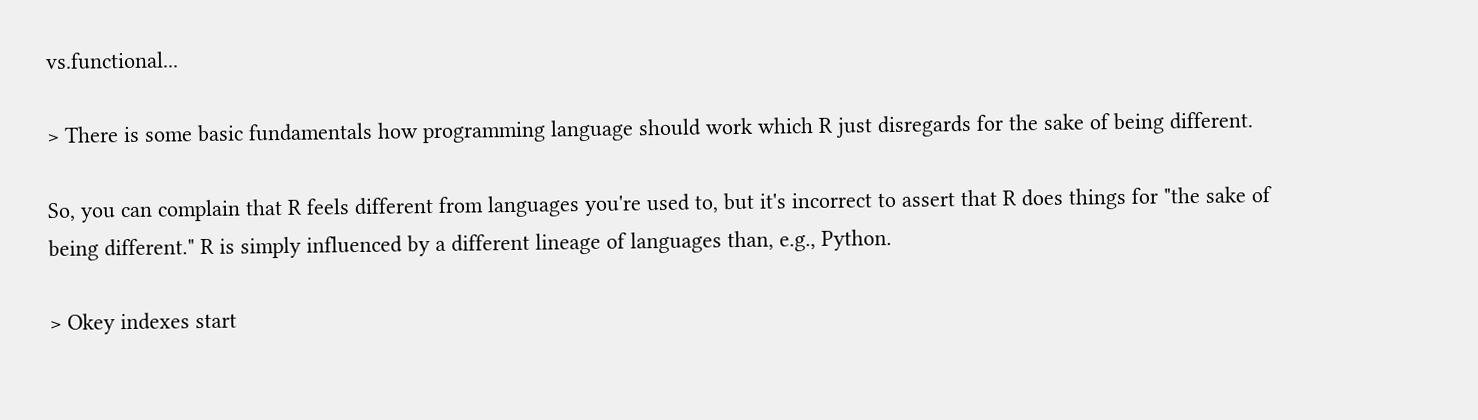vs.functional...

> There is some basic fundamentals how programming language should work which R just disregards for the sake of being different.

So, you can complain that R feels different from languages you're used to, but it's incorrect to assert that R does things for "the sake of being different." R is simply influenced by a different lineage of languages than, e.g., Python.

> Okey indexes start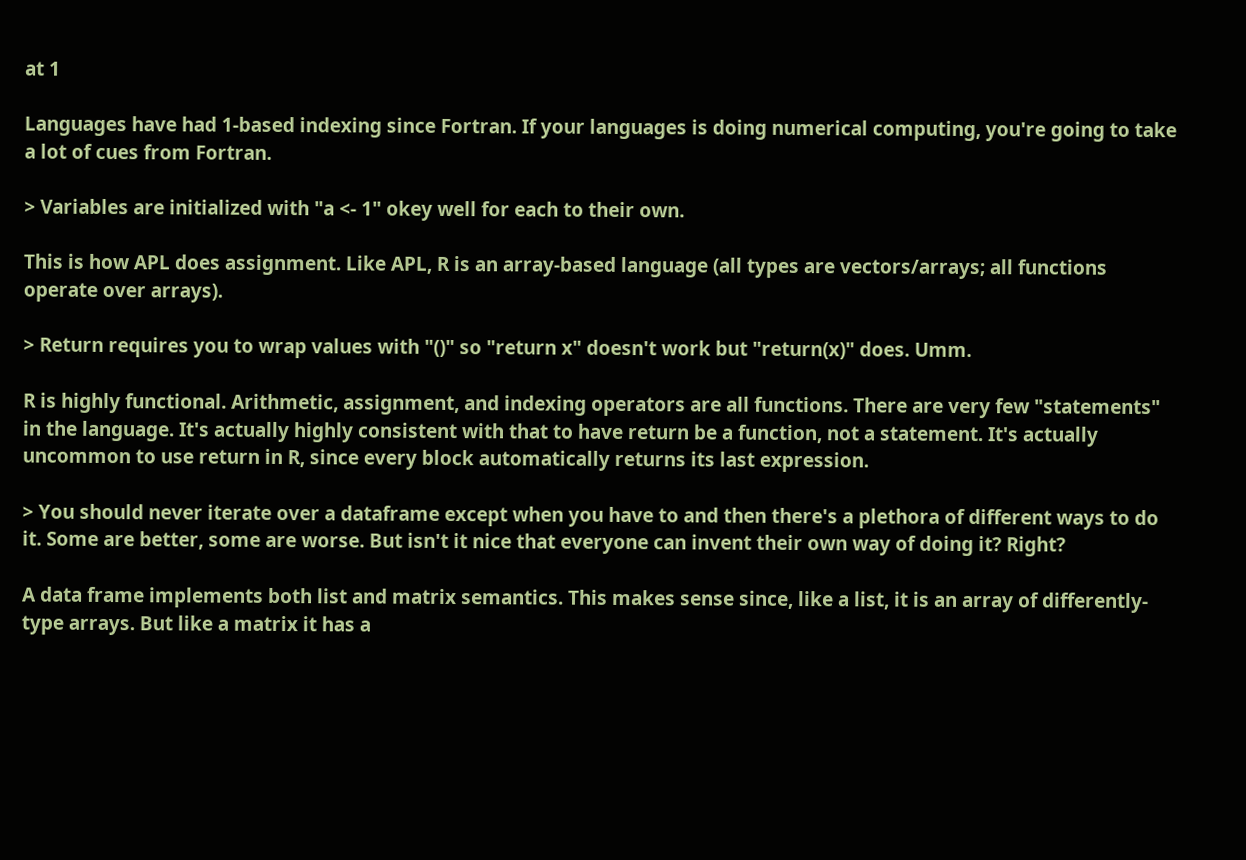at 1

Languages have had 1-based indexing since Fortran. If your languages is doing numerical computing, you're going to take a lot of cues from Fortran.

> Variables are initialized with "a <- 1" okey well for each to their own.

This is how APL does assignment. Like APL, R is an array-based language (all types are vectors/arrays; all functions operate over arrays).

> Return requires you to wrap values with "()" so "return x" doesn't work but "return(x)" does. Umm.

R is highly functional. Arithmetic, assignment, and indexing operators are all functions. There are very few "statements" in the language. It's actually highly consistent with that to have return be a function, not a statement. It's actually uncommon to use return in R, since every block automatically returns its last expression.

> You should never iterate over a dataframe except when you have to and then there's a plethora of different ways to do it. Some are better, some are worse. But isn't it nice that everyone can invent their own way of doing it? Right?

A data frame implements both list and matrix semantics. This makes sense since, like a list, it is an array of differently-type arrays. But like a matrix it has a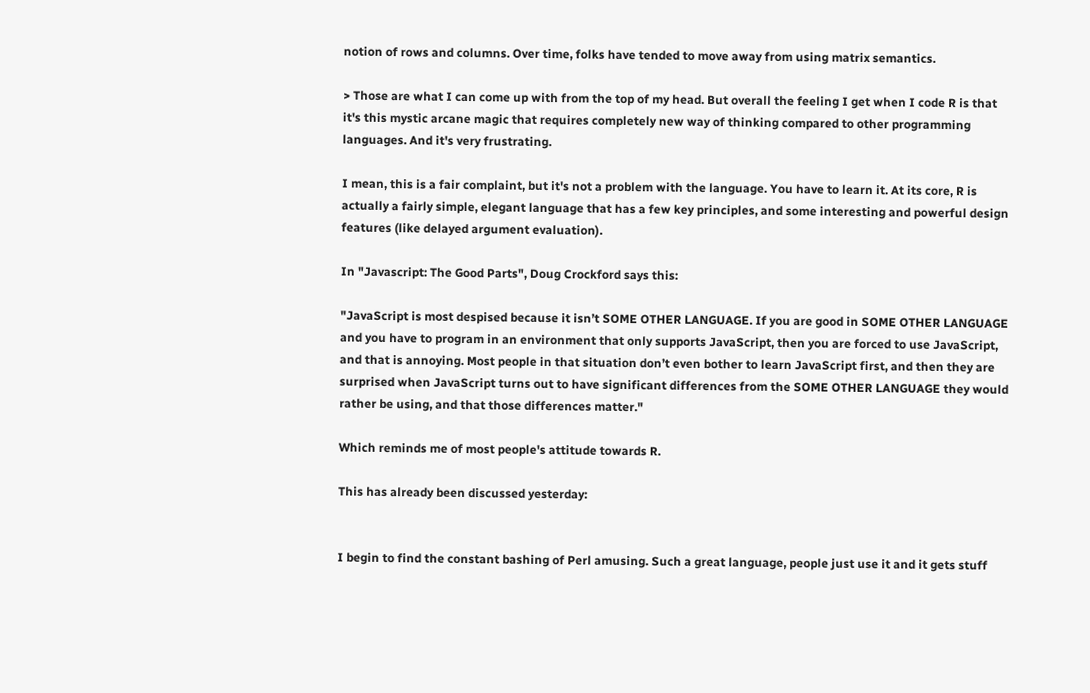notion of rows and columns. Over time, folks have tended to move away from using matrix semantics.

> Those are what I can come up with from the top of my head. But overall the feeling I get when I code R is that it's this mystic arcane magic that requires completely new way of thinking compared to other programming languages. And it's very frustrating.

I mean, this is a fair complaint, but it's not a problem with the language. You have to learn it. At its core, R is actually a fairly simple, elegant language that has a few key principles, and some interesting and powerful design features (like delayed argument evaluation).

In "Javascript: The Good Parts", Doug Crockford says this:

"JavaScript is most despised because it isn’t SOME OTHER LANGUAGE. If you are good in SOME OTHER LANGUAGE and you have to program in an environment that only supports JavaScript, then you are forced to use JavaScript, and that is annoying. Most people in that situation don’t even bother to learn JavaScript first, and then they are surprised when JavaScript turns out to have significant differences from the SOME OTHER LANGUAGE they would rather be using, and that those differences matter."

Which reminds me of most people's attitude towards R.

This has already been discussed yesterday:


I begin to find the constant bashing of Perl amusing. Such a great language, people just use it and it gets stuff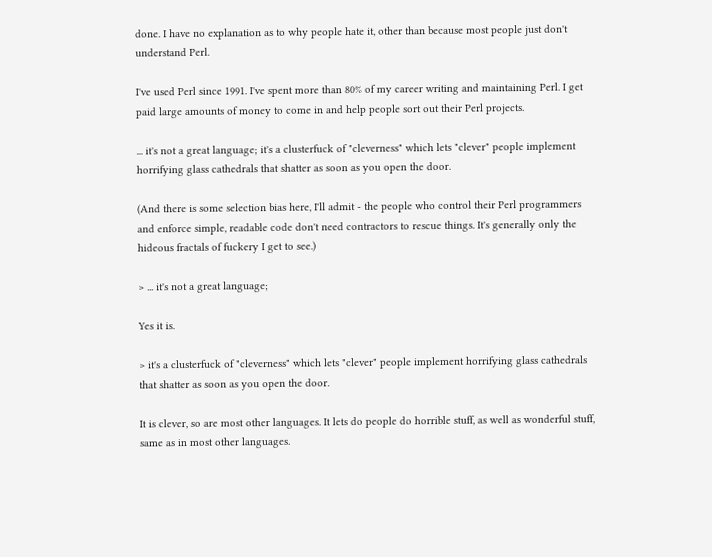done. I have no explanation as to why people hate it, other than because most people just don't understand Perl.

I've used Perl since 1991. I've spent more than 80% of my career writing and maintaining Perl. I get paid large amounts of money to come in and help people sort out their Perl projects.

... it's not a great language; it's a clusterfuck of "cleverness" which lets "clever" people implement horrifying glass cathedrals that shatter as soon as you open the door.

(And there is some selection bias here, I'll admit - the people who control their Perl programmers and enforce simple, readable code don't need contractors to rescue things. It's generally only the hideous fractals of fuckery I get to see.)

> ... it's not a great language;

Yes it is.

> it's a clusterfuck of "cleverness" which lets "clever" people implement horrifying glass cathedrals that shatter as soon as you open the door.

It is clever, so are most other languages. It lets do people do horrible stuff, as well as wonderful stuff, same as in most other languages.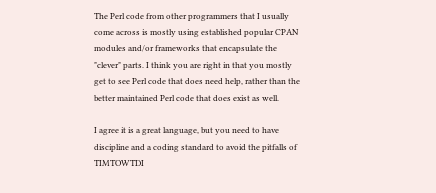The Perl code from other programmers that I usually come across is mostly using established popular CPAN modules and/or frameworks that encapsulate the "clever" parts. I think you are right in that you mostly get to see Perl code that does need help, rather than the better maintained Perl code that does exist as well.

I agree it is a great language, but you need to have discipline and a coding standard to avoid the pitfalls of TIMTOWTDI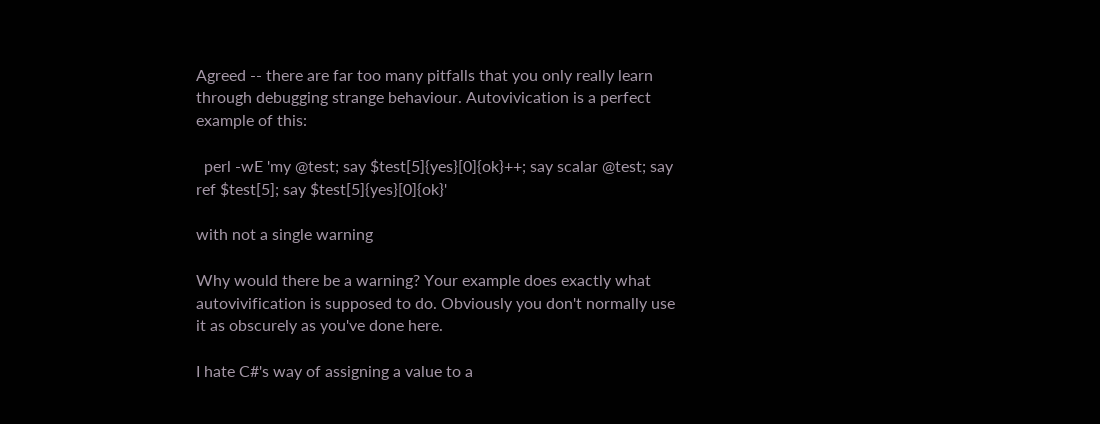Agreed -- there are far too many pitfalls that you only really learn through debugging strange behaviour. Autovivication is a perfect example of this:

  perl -wE 'my @test; say $test[5]{yes}[0]{ok}++; say scalar @test; say ref $test[5]; say $test[5]{yes}[0]{ok}'

with not a single warning

Why would there be a warning? Your example does exactly what autovivification is supposed to do. Obviously you don't normally use it as obscurely as you've done here.

I hate C#'s way of assigning a value to a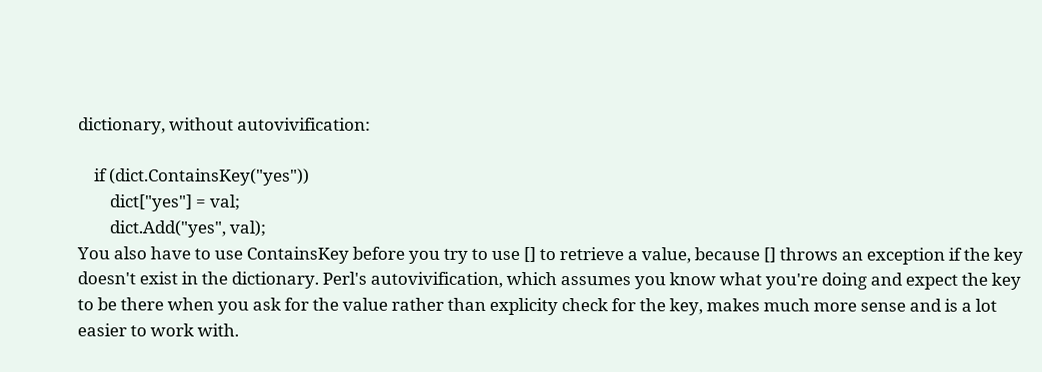dictionary, without autovivification:

    if (dict.ContainsKey("yes"))
        dict["yes"] = val;
        dict.Add("yes", val);
You also have to use ContainsKey before you try to use [] to retrieve a value, because [] throws an exception if the key doesn't exist in the dictionary. Perl's autovivification, which assumes you know what you're doing and expect the key to be there when you ask for the value rather than explicity check for the key, makes much more sense and is a lot easier to work with.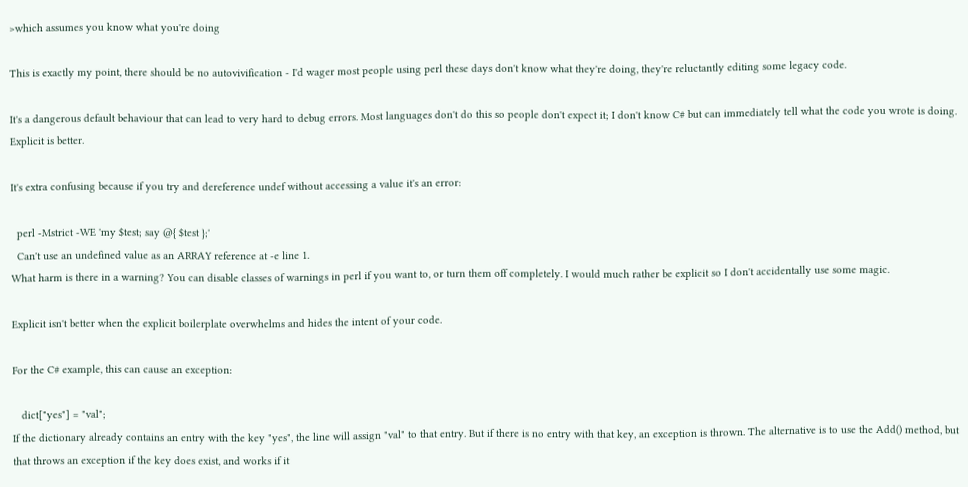>which assumes you know what you're doing

This is exactly my point, there should be no autovivification - I'd wager most people using perl these days don't know what they're doing, they're reluctantly editing some legacy code.

It's a dangerous default behaviour that can lead to very hard to debug errors. Most languages don't do this so people don't expect it; I don't know C# but can immediately tell what the code you wrote is doing. Explicit is better.

It's extra confusing because if you try and dereference undef without accessing a value it's an error:

  perl -Mstrict -WE 'my $test; say @{ $test };'
  Can't use an undefined value as an ARRAY reference at -e line 1.
What harm is there in a warning? You can disable classes of warnings in perl if you want to, or turn them off completely. I would much rather be explicit so I don't accidentally use some magic.

Explicit isn't better when the explicit boilerplate overwhelms and hides the intent of your code.

For the C# example, this can cause an exception:

   dict["yes"] = "val";
If the dictionary already contains an entry with the key "yes", the line will assign "val" to that entry. But if there is no entry with that key, an exception is thrown. The alternative is to use the Add() method, but that throws an exception if the key does exist, and works if it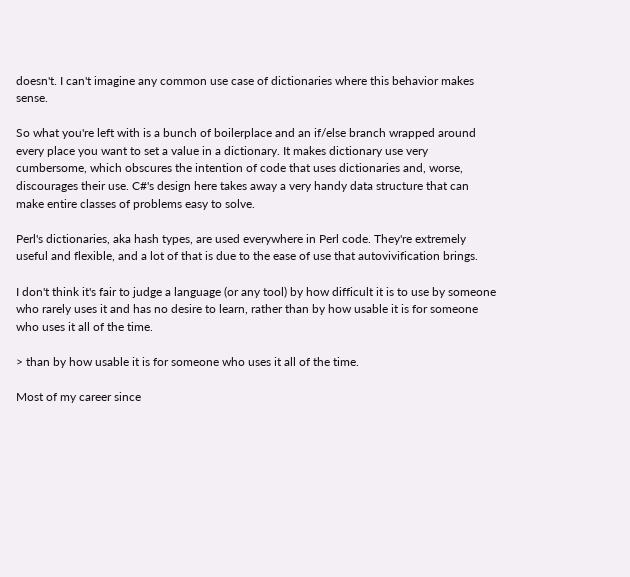doesn't. I can't imagine any common use case of dictionaries where this behavior makes sense.

So what you're left with is a bunch of boilerplace and an if/else branch wrapped around every place you want to set a value in a dictionary. It makes dictionary use very cumbersome, which obscures the intention of code that uses dictionaries and, worse, discourages their use. C#'s design here takes away a very handy data structure that can make entire classes of problems easy to solve.

Perl's dictionaries, aka hash types, are used everywhere in Perl code. They're extremely useful and flexible, and a lot of that is due to the ease of use that autovivification brings.

I don't think it's fair to judge a language (or any tool) by how difficult it is to use by someone who rarely uses it and has no desire to learn, rather than by how usable it is for someone who uses it all of the time.

> than by how usable it is for someone who uses it all of the time.

Most of my career since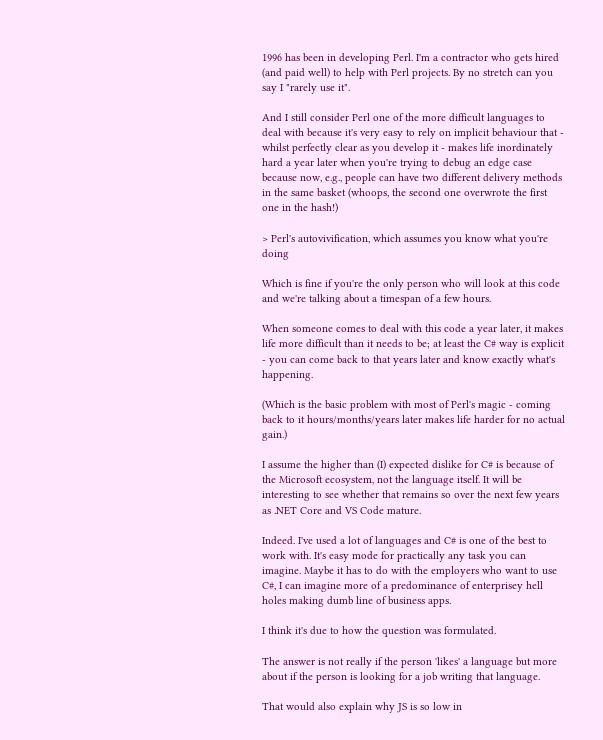1996 has been in developing Perl. I'm a contractor who gets hired (and paid well) to help with Perl projects. By no stretch can you say I "rarely use it".

And I still consider Perl one of the more difficult languages to deal with because it's very easy to rely on implicit behaviour that - whilst perfectly clear as you develop it - makes life inordinately hard a year later when you're trying to debug an edge case because now, e.g., people can have two different delivery methods in the same basket (whoops, the second one overwrote the first one in the hash!)

> Perl's autovivification, which assumes you know what you're doing

Which is fine if you're the only person who will look at this code and we're talking about a timespan of a few hours.

When someone comes to deal with this code a year later, it makes life more difficult than it needs to be; at least the C# way is explicit - you can come back to that years later and know exactly what's happening.

(Which is the basic problem with most of Perl's magic - coming back to it hours/months/years later makes life harder for no actual gain.)

I assume the higher than (I) expected dislike for C# is because of the Microsoft ecosystem, not the language itself. It will be interesting to see whether that remains so over the next few years as .NET Core and VS Code mature.

Indeed. I've used a lot of languages and C# is one of the best to work with. It's easy mode for practically any task you can imagine. Maybe it has to do with the employers who want to use C#, I can imagine more of a predominance of enterprisey hell holes making dumb line of business apps.

I think it's due to how the question was formulated.

The answer is not really if the person 'likes' a language but more about if the person is looking for a job writing that language.

That would also explain why JS is so low in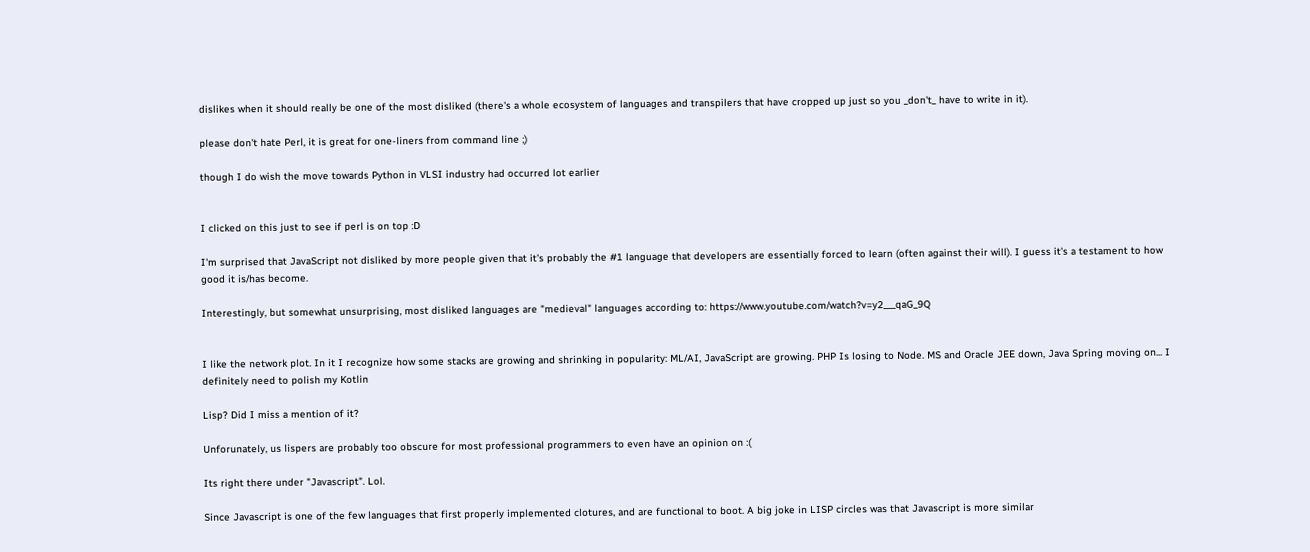dislikes when it should really be one of the most disliked (there's a whole ecosystem of languages and transpilers that have cropped up just so you _don't_ have to write in it).

please don't hate Perl, it is great for one-liners from command line ;)

though I do wish the move towards Python in VLSI industry had occurred lot earlier


I clicked on this just to see if perl is on top :D

I'm surprised that JavaScript not disliked by more people given that it's probably the #1 language that developers are essentially forced to learn (often against their will). I guess it's a testament to how good it is/has become.

Interestingly, but somewhat unsurprising, most disliked languages are "medieval" languages according to: https://www.youtube.com/watch?v=y2___qaG_9Q


I like the network plot. In it I recognize how some stacks are growing and shrinking in popularity: ML/AI, JavaScript are growing. PHP Is losing to Node. MS and Oracle JEE down, Java Spring moving on... I definitely need to polish my Kotlin

Lisp? Did I miss a mention of it?

Unforunately, us lispers are probably too obscure for most professional programmers to even have an opinion on :(

Its right there under "Javascript". Lol.

Since Javascript is one of the few languages that first properly implemented clotures, and are functional to boot. A big joke in LISP circles was that Javascript is more similar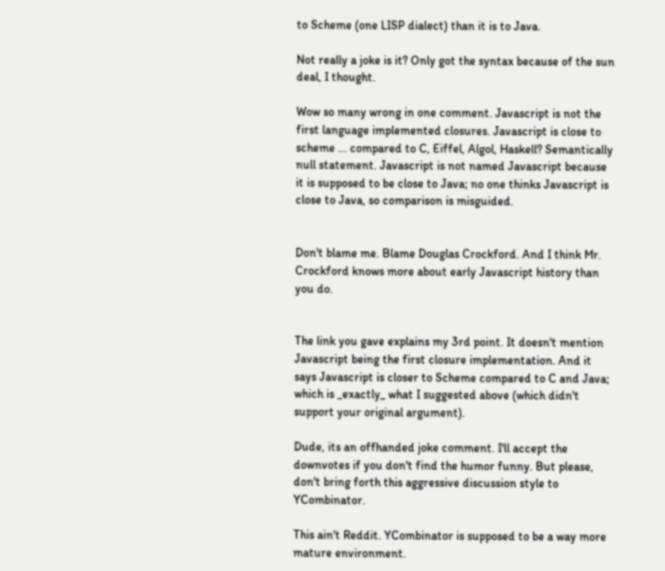to Scheme (one LISP dialect) than it is to Java.

Not really a joke is it? Only got the syntax because of the sun deal, I thought.

Wow so many wrong in one comment. Javascript is not the first language implemented closures. Javascript is close to scheme ... compared to C, Eiffel, Algol, Haskell? Semantically null statement. Javascript is not named Javascript because it is supposed to be close to Java; no one thinks Javascript is close to Java, so comparison is misguided.


Don't blame me. Blame Douglas Crockford. And I think Mr. Crockford knows more about early Javascript history than you do.


The link you gave explains my 3rd point. It doesn't mention Javascript being the first closure implementation. And it says Javascript is closer to Scheme compared to C and Java; which is _exactly_ what I suggested above (which didn't support your original argument).

Dude, its an offhanded joke comment. I'll accept the downvotes if you don't find the humor funny. But please, don't bring forth this aggressive discussion style to YCombinator.

This ain't Reddit. YCombinator is supposed to be a way more mature environment.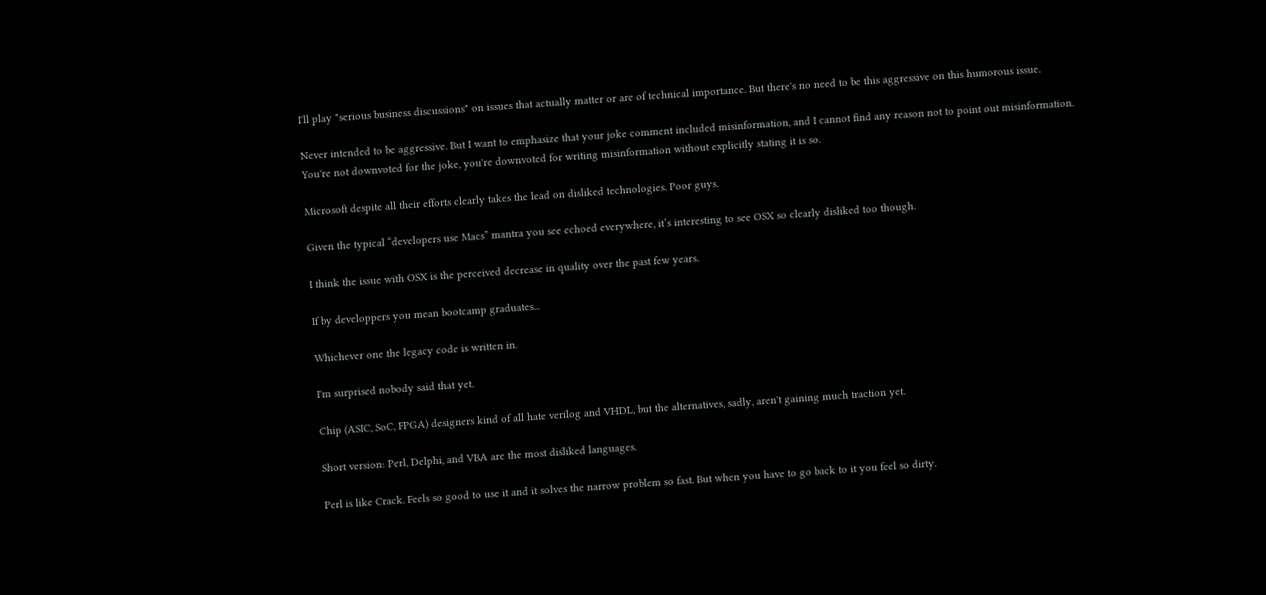I'll play "serious business discussions" on issues that actually matter or are of technical importance. But there's no need to be this aggressive on this humorous issue.

Never intended to be aggressive. But I want to emphasize that your joke comment included misinformation, and I cannot find any reason not to point out misinformation. You're not downvoted for the joke, you're downvoted for writing misinformation without explicitly stating it is so.

Microsoft despite all their efforts clearly takes the lead on disliked technologies. Poor guys.

Given the typical “developers use Macs” mantra you see echoed everywhere, it’s interesting to see OSX so clearly disliked too though.

I think the issue with OSX is the perceived decrease in quality over the past few years.

If by developpers you mean bootcamp graduates...

Whichever one the legacy code is written in.

I'm surprised nobody said that yet.

Chip (ASIC, SoC, FPGA) designers kind of all hate verilog and VHDL, but the alternatives, sadly, aren't gaining much traction yet.

Short version: Perl, Delphi, and VBA are the most disliked languages.

Perl is like Crack. Feels so good to use it and it solves the narrow problem so fast. But when you have to go back to it you feel so dirty.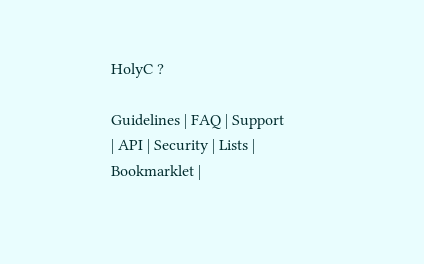HolyC ?

Guidelines | FAQ | Support | API | Security | Lists | Bookmarklet |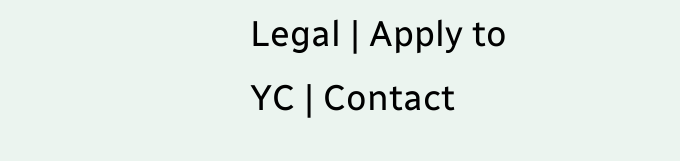Legal | Apply to YC | Contact